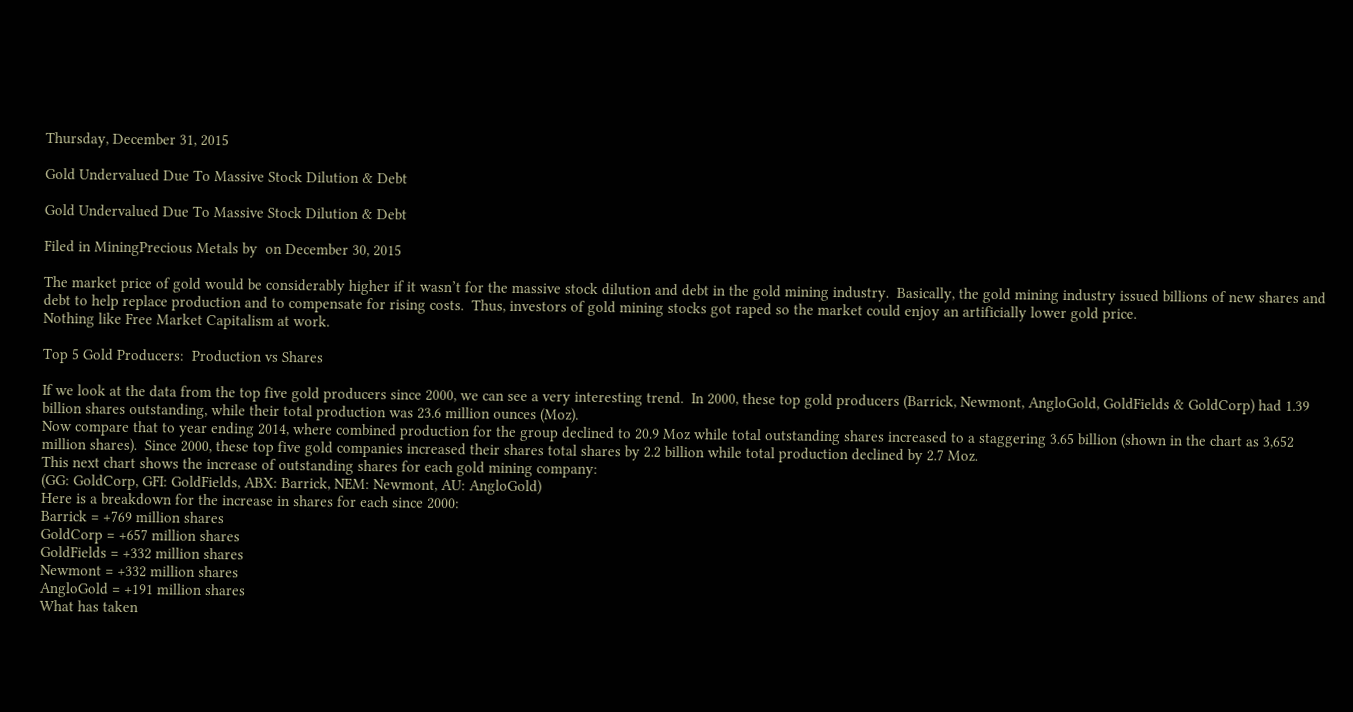Thursday, December 31, 2015

Gold Undervalued Due To Massive Stock Dilution & Debt

Gold Undervalued Due To Massive Stock Dilution & Debt

Filed in MiningPrecious Metals by  on December 30, 2015

The market price of gold would be considerably higher if it wasn’t for the massive stock dilution and debt in the gold mining industry.  Basically, the gold mining industry issued billions of new shares and debt to help replace production and to compensate for rising costs.  Thus, investors of gold mining stocks got raped so the market could enjoy an artificially lower gold price.
Nothing like Free Market Capitalism at work.

Top 5 Gold Producers:  Production vs Shares

If we look at the data from the top five gold producers since 2000, we can see a very interesting trend.  In 2000, these top gold producers (Barrick, Newmont, AngloGold, GoldFields & GoldCorp) had 1.39 billion shares outstanding, while their total production was 23.6 million ounces (Moz).
Now compare that to year ending 2014, where combined production for the group declined to 20.9 Moz while total outstanding shares increased to a staggering 3.65 billion (shown in the chart as 3,652 million shares).  Since 2000, these top five gold companies increased their shares total shares by 2.2 billion while total production declined by 2.7 Moz.
This next chart shows the increase of outstanding shares for each gold mining company:
(GG: GoldCorp, GFI: GoldFields, ABX: Barrick, NEM: Newmont, AU: AngloGold)
Here is a breakdown for the increase in shares for each since 2000:
Barrick = +769 million shares
GoldCorp = +657 million shares
GoldFields = +332 million shares
Newmont = +332 million shares
AngloGold = +191 million shares
What has taken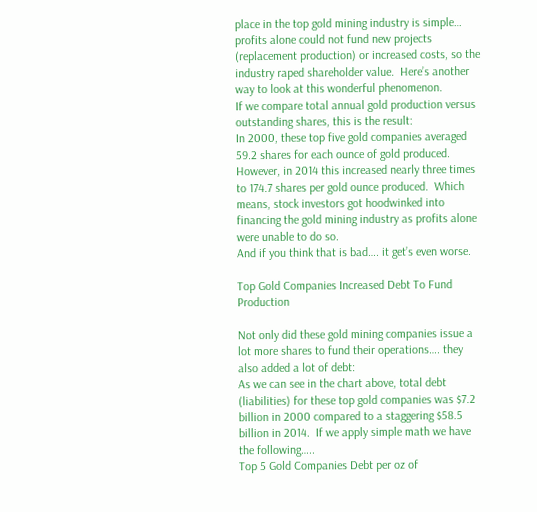place in the top gold mining industry is simple… profits alone could not fund new projects (replacement production) or increased costs, so the industry raped shareholder value.  Here’s another way to look at this wonderful phenomenon.
If we compare total annual gold production versus outstanding shares, this is the result:
In 2000, these top five gold companies averaged 59.2 shares for each ounce of gold produced.  However, in 2014 this increased nearly three times to 174.7 shares per gold ounce produced.  Which means, stock investors got hoodwinked into financing the gold mining industry as profits alone were unable to do so.
And if you think that is bad…. it get’s even worse.

Top Gold Companies Increased Debt To Fund Production

Not only did these gold mining companies issue a lot more shares to fund their operations…. they also added a lot of debt:
As we can see in the chart above, total debt (liabilities) for these top gold companies was $7.2 billion in 2000 compared to a staggering $58.5 billion in 2014.  If we apply simple math we have the following…..
Top 5 Gold Companies Debt per oz of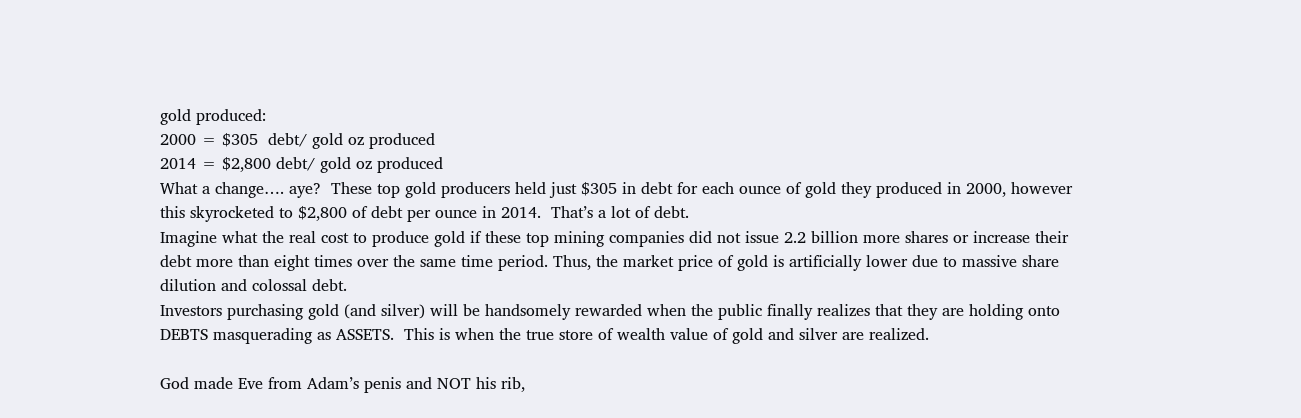gold produced:
2000 = $305  debt/ gold oz produced
2014 = $2,800 debt/ gold oz produced
What a change…. aye?  These top gold producers held just $305 in debt for each ounce of gold they produced in 2000, however this skyrocketed to $2,800 of debt per ounce in 2014.  That’s a lot of debt.
Imagine what the real cost to produce gold if these top mining companies did not issue 2.2 billion more shares or increase their debt more than eight times over the same time period. Thus, the market price of gold is artificially lower due to massive share dilution and colossal debt.
Investors purchasing gold (and silver) will be handsomely rewarded when the public finally realizes that they are holding onto DEBTS masquerading as ASSETS.  This is when the true store of wealth value of gold and silver are realized.

God made Eve from Adam’s penis and NOT his rib,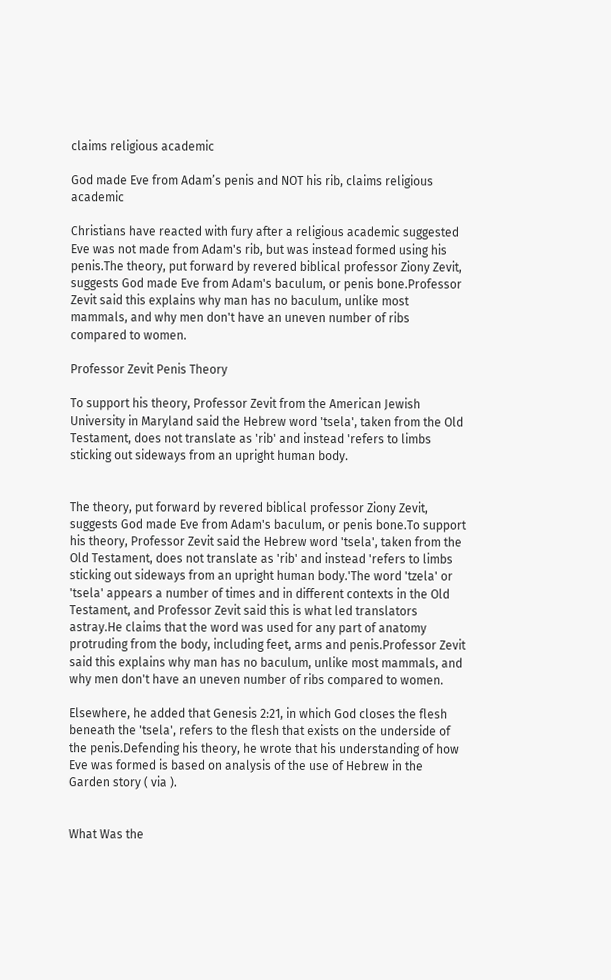claims religious academic

God made Eve from Adam’s penis and NOT his rib, claims religious academic

Christians have reacted with fury after a religious academic suggested Eve was not made from Adam's rib, but was instead formed using his penis.The theory, put forward by revered biblical professor Ziony Zevit, suggests God made Eve from Adam's baculum, or penis bone.Professor Zevit said this explains why man has no baculum, unlike most mammals, and why men don't have an uneven number of ribs compared to women.

Professor Zevit Penis Theory

To support his theory, Professor Zevit from the American Jewish University in Maryland said the Hebrew word 'tsela', taken from the Old Testament, does not translate as 'rib' and instead 'refers to limbs sticking out sideways from an upright human body.


The theory, put forward by revered biblical professor Ziony Zevit, suggests God made Eve from Adam's baculum, or penis bone.To support his theory, Professor Zevit said the Hebrew word 'tsela', taken from the Old Testament, does not translate as 'rib' and instead 'refers to limbs sticking out sideways from an upright human body.'The word 'tzela' or 'tsela' appears a number of times and in different contexts in the Old Testament, and Professor Zevit said this is what led translators astray.He claims that the word was used for any part of anatomy protruding from the body, including feet, arms and penis.Professor Zevit said this explains why man has no baculum, unlike most mammals, and why men don't have an uneven number of ribs compared to women.

Elsewhere, he added that Genesis 2:21, in which God closes the flesh beneath the 'tsela', refers to the flesh that exists on the underside of the penis.Defending his theory, he wrote that his understanding of how Eve was formed is based on analysis of the use of Hebrew in the Garden story ( via ).


What Was the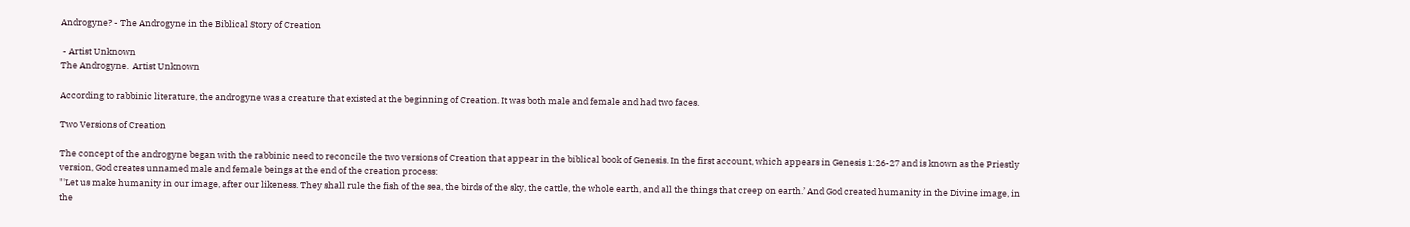Androgyne? - The Androgyne in the Biblical Story of Creation

 - Artist Unknown
The Androgyne.  Artist Unknown

According to rabbinic literature, the androgyne was a creature that existed at the beginning of Creation. It was both male and female and had two faces.

Two Versions of Creation

The concept of the androgyne began with the rabbinic need to reconcile the two versions of Creation that appear in the biblical book of Genesis. In the first account, which appears in Genesis 1:26-27 and is known as the Priestly version, God creates unnamed male and female beings at the end of the creation process:
"'Let us make humanity in our image, after our likeness. They shall rule the fish of the sea, the birds of the sky, the cattle, the whole earth, and all the things that creep on earth.’ And God created humanity in the Divine image, in the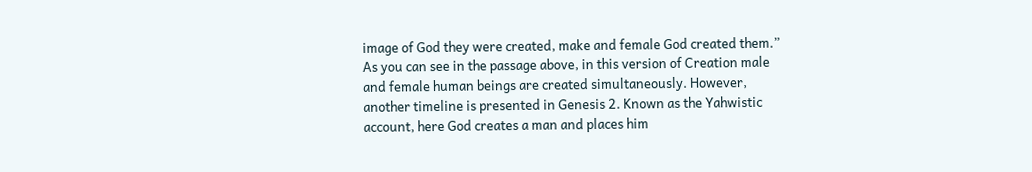image of God they were created, make and female God created them.”
As you can see in the passage above, in this version of Creation male and female human beings are created simultaneously. However, another timeline is presented in Genesis 2. Known as the Yahwistic account, here God creates a man and places him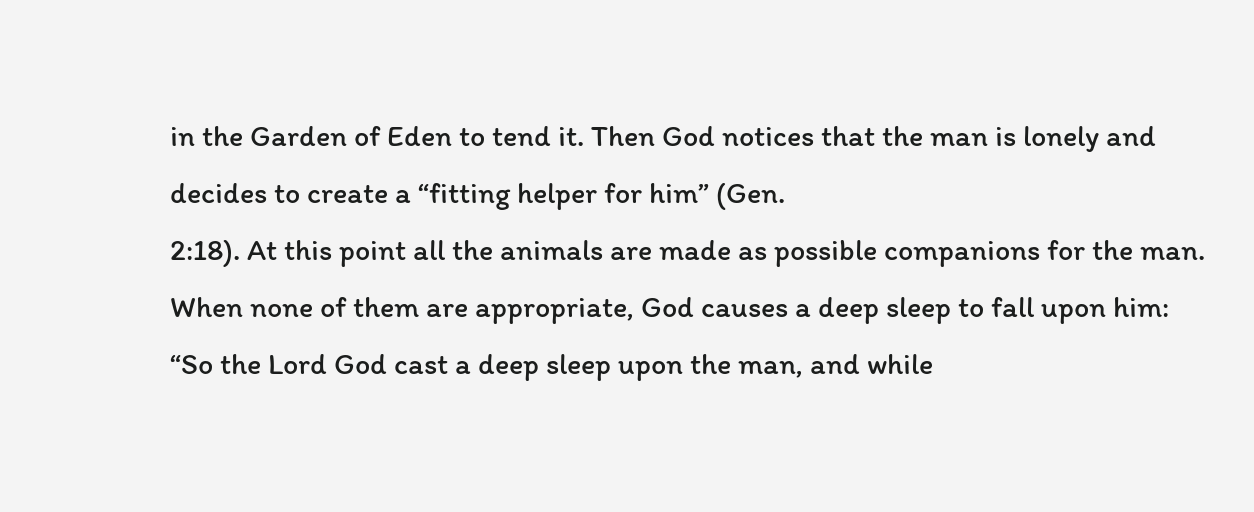in the Garden of Eden to tend it. Then God notices that the man is lonely and decides to create a “fitting helper for him” (Gen.
2:18). At this point all the animals are made as possible companions for the man. When none of them are appropriate, God causes a deep sleep to fall upon him:
“So the Lord God cast a deep sleep upon the man, and while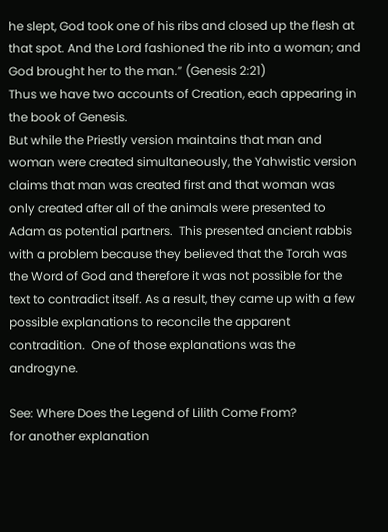he slept, God took one of his ribs and closed up the flesh at that spot. And the Lord fashioned the rib into a woman; and God brought her to the man.” (Genesis 2:21)
Thus we have two accounts of Creation, each appearing in the book of Genesis.
But while the Priestly version maintains that man and woman were created simultaneously, the Yahwistic version claims that man was created first and that woman was only created after all of the animals were presented to Adam as potential partners.  This presented ancient rabbis with a problem because they believed that the Torah was the Word of God and therefore it was not possible for the text to contradict itself. As a result, they came up with a few possible explanations to reconcile the apparent contradition.  One of those explanations was the androgyne.

See: Where Does the Legend of Lilith Come From?
for another explanation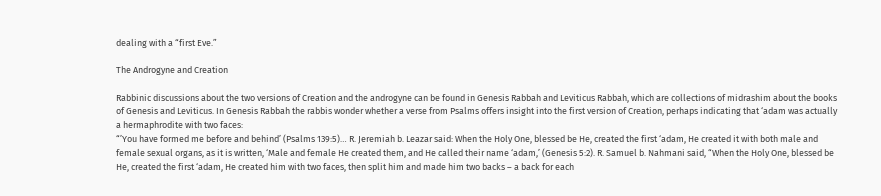dealing with a “first Eve.”

The Androgyne and Creation

Rabbinic discussions about the two versions of Creation and the androgyne can be found in Genesis Rabbah and Leviticus Rabbah, which are collections of midrashim about the books of Genesis and Leviticus. In Genesis Rabbah the rabbis wonder whether a verse from Psalms offers insight into the first version of Creation, perhaps indicating that ‘adam was actually a hermaphrodite with two faces:
“’You have formed me before and behind’ (Psalms 139:5)… R. Jeremiah b. Leazar said: When the Holy One, blessed be He, created the first ‘adam, He created it with both male and female sexual organs, as it is written, ‘Male and female He created them, and He called their name ‘adam,’ (Genesis 5:2). R. Samuel b. Nahmani said, “When the Holy One, blessed be He, created the first ‘adam, He created him with two faces, then split him and made him two backs – a back for each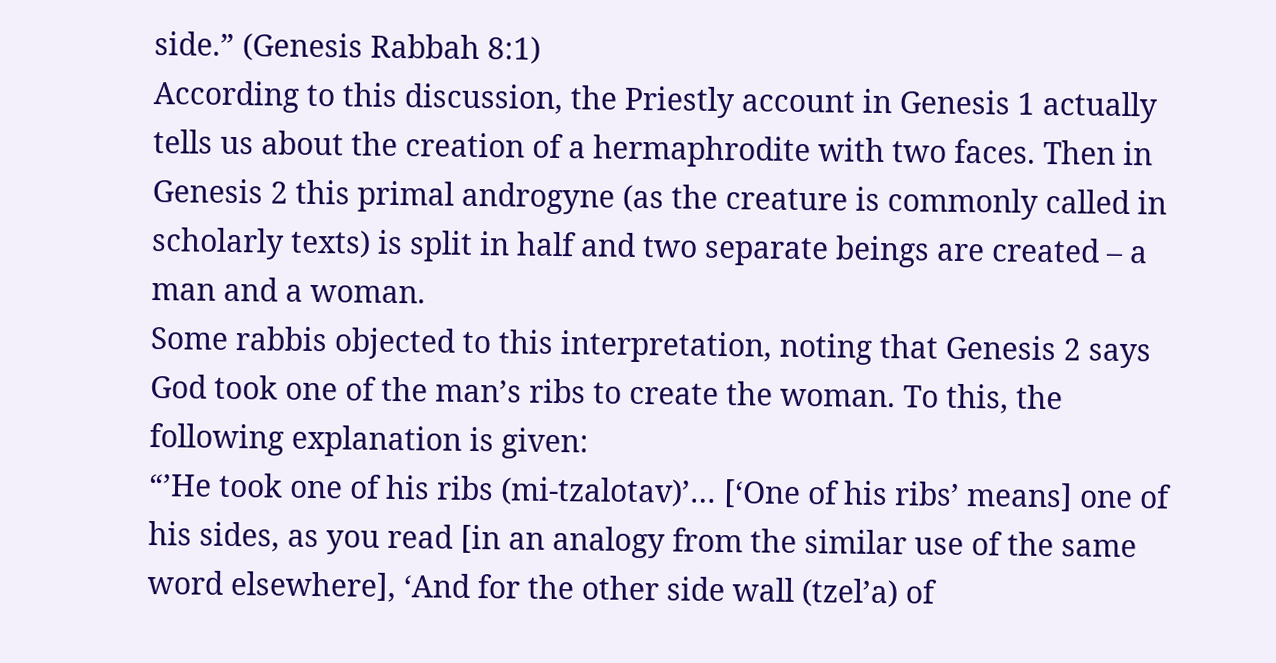side.” (Genesis Rabbah 8:1)
According to this discussion, the Priestly account in Genesis 1 actually tells us about the creation of a hermaphrodite with two faces. Then in Genesis 2 this primal androgyne (as the creature is commonly called in scholarly texts) is split in half and two separate beings are created – a man and a woman.
Some rabbis objected to this interpretation, noting that Genesis 2 says God took one of the man’s ribs to create the woman. To this, the following explanation is given:
“’He took one of his ribs (mi-tzalotav)’… [‘One of his ribs’ means] one of his sides, as you read [in an analogy from the similar use of the same word elsewhere], ‘And for the other side wall (tzel’a) of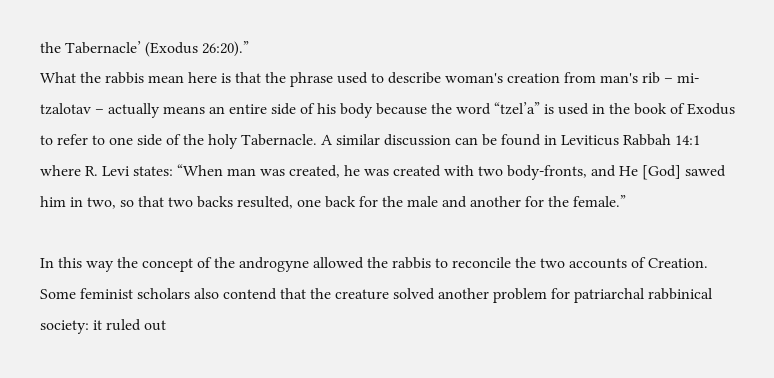the Tabernacle’ (Exodus 26:20).”
What the rabbis mean here is that the phrase used to describe woman's creation from man's rib – mi-tzalotav – actually means an entire side of his body because the word “tzel’a” is used in the book of Exodus to refer to one side of the holy Tabernacle. A similar discussion can be found in Leviticus Rabbah 14:1 where R. Levi states: “When man was created, he was created with two body-fronts, and He [God] sawed him in two, so that two backs resulted, one back for the male and another for the female.”

In this way the concept of the androgyne allowed the rabbis to reconcile the two accounts of Creation. Some feminist scholars also contend that the creature solved another problem for patriarchal rabbinical society: it ruled out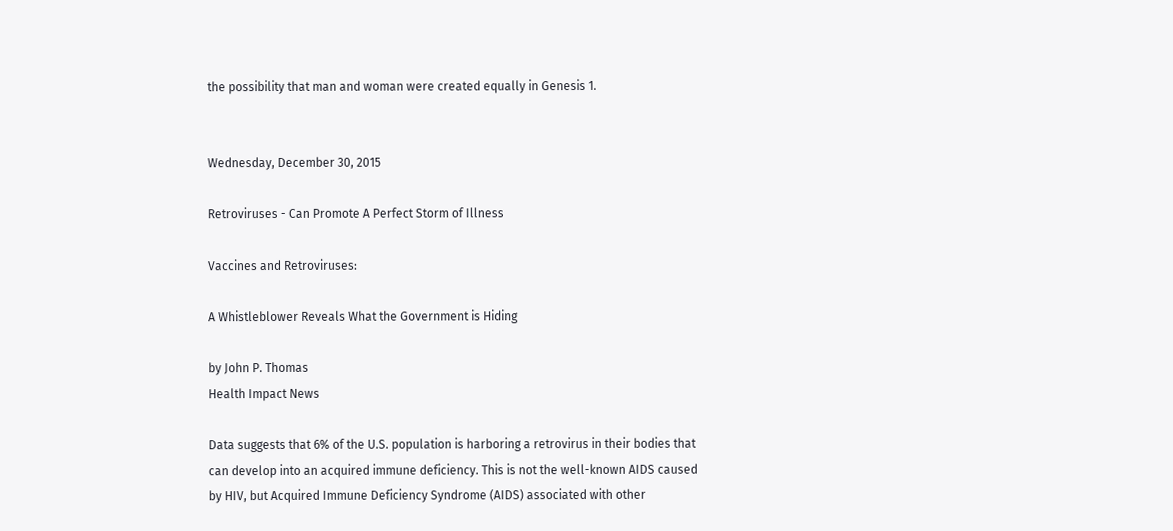the possibility that man and woman were created equally in Genesis 1.


Wednesday, December 30, 2015

Retroviruses - Can Promote A Perfect Storm of Illness

Vaccines and Retroviruses:

A Whistleblower Reveals What the Government is Hiding

by John P. Thomas
Health Impact News

Data suggests that 6% of the U.S. population is harboring a retrovirus in their bodies that can develop into an acquired immune deficiency. This is not the well-known AIDS caused by HIV, but Acquired Immune Deficiency Syndrome (AIDS) associated with other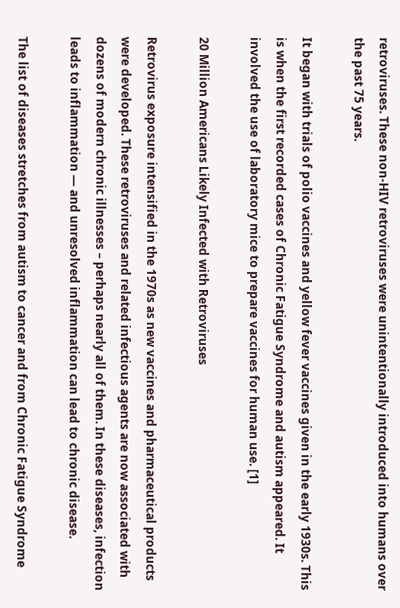retroviruses. These non-HIV retroviruses were unintentionally introduced into humans over the past 75 years.

It began with trials of polio vaccines and yellow fever vaccines given in the early 1930s. This is when the first recorded cases of Chronic Fatigue Syndrome and autism appeared. It involved the use of laboratory mice to prepare vaccines for human use. [1]

20 Million Americans Likely Infected with Retroviruses

Retrovirus exposure intensified in the 1970s as new vaccines and pharmaceutical products were developed. These retroviruses and related infectious agents are now associated with dozens of modern chronic illnesses – perhaps nearly all of them. In these diseases, infection leads to inflammation — and unresolved inflammation can lead to chronic disease.

The list of diseases stretches from autism to cancer and from Chronic Fatigue Syndrome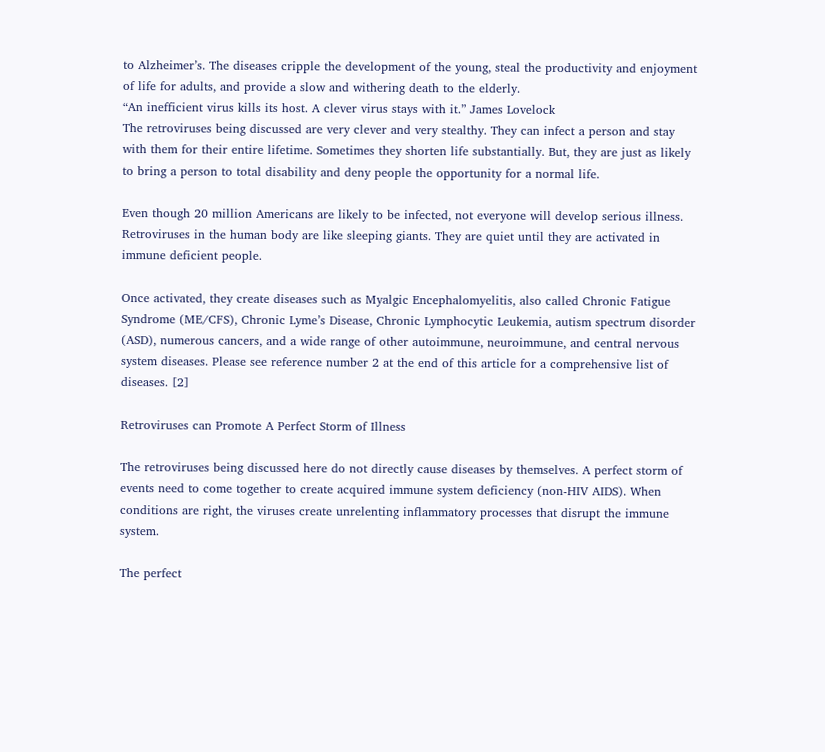to Alzheimer’s. The diseases cripple the development of the young, steal the productivity and enjoyment of life for adults, and provide a slow and withering death to the elderly.
“An inefficient virus kills its host. A clever virus stays with it.” James Lovelock
The retroviruses being discussed are very clever and very stealthy. They can infect a person and stay with them for their entire lifetime. Sometimes they shorten life substantially. But, they are just as likely to bring a person to total disability and deny people the opportunity for a normal life.

Even though 20 million Americans are likely to be infected, not everyone will develop serious illness. Retroviruses in the human body are like sleeping giants. They are quiet until they are activated in immune deficient people.

Once activated, they create diseases such as Myalgic Encephalomyelitis, also called Chronic Fatigue Syndrome (ME/CFS), Chronic Lyme’s Disease, Chronic Lymphocytic Leukemia, autism spectrum disorder (ASD), numerous cancers, and a wide range of other autoimmune, neuroimmune, and central nervous system diseases. Please see reference number 2 at the end of this article for a comprehensive list of diseases. [2]

Retroviruses can Promote A Perfect Storm of Illness

The retroviruses being discussed here do not directly cause diseases by themselves. A perfect storm of events need to come together to create acquired immune system deficiency (non-HIV AIDS). When conditions are right, the viruses create unrelenting inflammatory processes that disrupt the immune system.

The perfect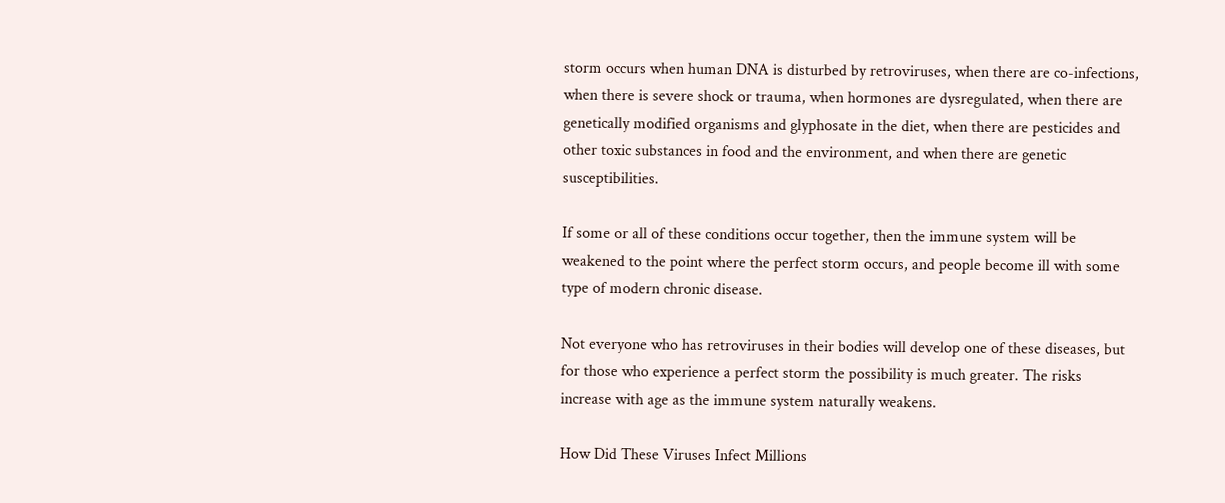storm occurs when human DNA is disturbed by retroviruses, when there are co-infections, when there is severe shock or trauma, when hormones are dysregulated, when there are genetically modified organisms and glyphosate in the diet, when there are pesticides and other toxic substances in food and the environment, and when there are genetic susceptibilities.

If some or all of these conditions occur together, then the immune system will be weakened to the point where the perfect storm occurs, and people become ill with some type of modern chronic disease.

Not everyone who has retroviruses in their bodies will develop one of these diseases, but for those who experience a perfect storm the possibility is much greater. The risks increase with age as the immune system naturally weakens.

How Did These Viruses Infect Millions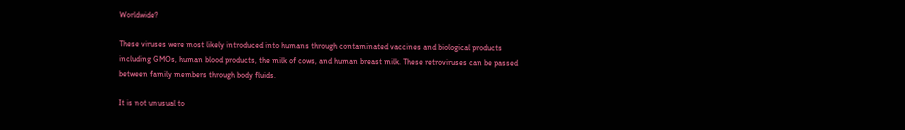Worldwide?

These viruses were most likely introduced into humans through contaminated vaccines and biological products including GMOs, human blood products, the milk of cows, and human breast milk. These retroviruses can be passed between family members through body fluids.

It is not unusual to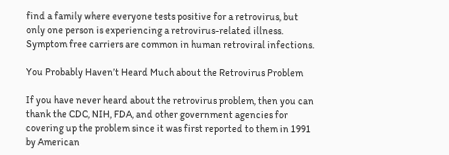find a family where everyone tests positive for a retrovirus, but only one person is experiencing a retrovirus-related illness. Symptom free carriers are common in human retroviral infections.

You Probably Haven’t Heard Much about the Retrovirus Problem

If you have never heard about the retrovirus problem, then you can thank the CDC, NIH, FDA, and other government agencies for covering up the problem since it was first reported to them in 1991 by American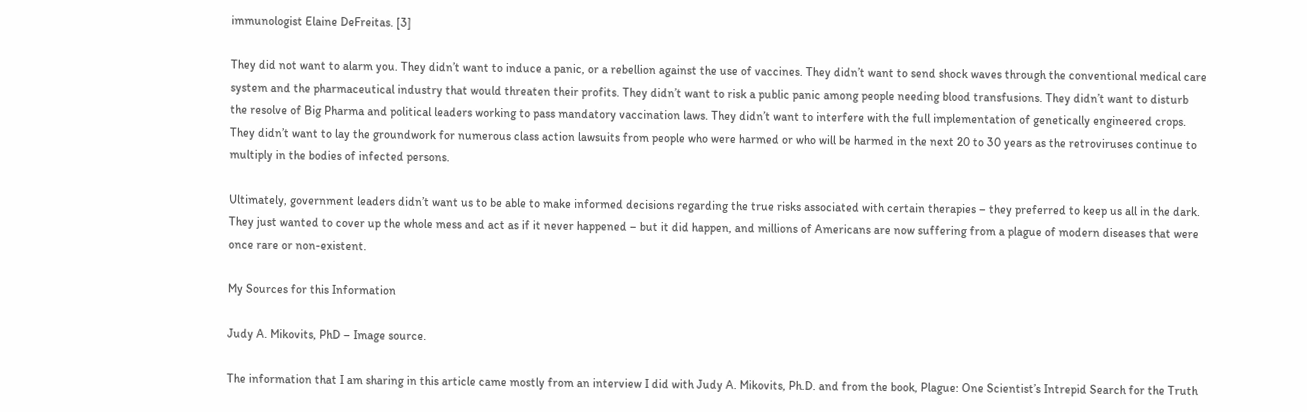immunologist Elaine DeFreitas. [3]

They did not want to alarm you. They didn’t want to induce a panic, or a rebellion against the use of vaccines. They didn’t want to send shock waves through the conventional medical care system and the pharmaceutical industry that would threaten their profits. They didn’t want to risk a public panic among people needing blood transfusions. They didn’t want to disturb the resolve of Big Pharma and political leaders working to pass mandatory vaccination laws. They didn’t want to interfere with the full implementation of genetically engineered crops. They didn’t want to lay the groundwork for numerous class action lawsuits from people who were harmed or who will be harmed in the next 20 to 30 years as the retroviruses continue to multiply in the bodies of infected persons.

Ultimately, government leaders didn’t want us to be able to make informed decisions regarding the true risks associated with certain therapies – they preferred to keep us all in the dark. They just wanted to cover up the whole mess and act as if it never happened – but it did happen, and millions of Americans are now suffering from a plague of modern diseases that were once rare or non-existent.

My Sources for this Information

Judy A. Mikovits, PhD – Image source.

The information that I am sharing in this article came mostly from an interview I did with Judy A. Mikovits, Ph.D. and from the book, Plague: One Scientist’s Intrepid Search for the Truth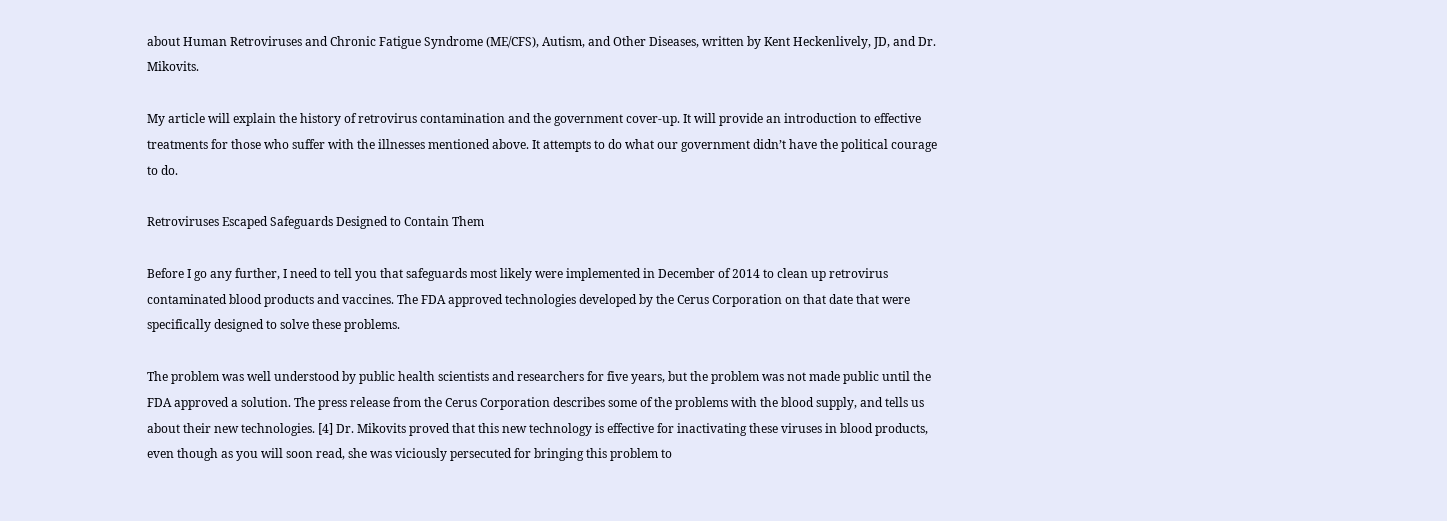about Human Retroviruses and Chronic Fatigue Syndrome (ME/CFS), Autism, and Other Diseases, written by Kent Heckenlively, JD, and Dr. Mikovits.

My article will explain the history of retrovirus contamination and the government cover-up. It will provide an introduction to effective treatments for those who suffer with the illnesses mentioned above. It attempts to do what our government didn’t have the political courage to do.

Retroviruses Escaped Safeguards Designed to Contain Them

Before I go any further, I need to tell you that safeguards most likely were implemented in December of 2014 to clean up retrovirus contaminated blood products and vaccines. The FDA approved technologies developed by the Cerus Corporation on that date that were specifically designed to solve these problems.

The problem was well understood by public health scientists and researchers for five years, but the problem was not made public until the FDA approved a solution. The press release from the Cerus Corporation describes some of the problems with the blood supply, and tells us about their new technologies. [4] Dr. Mikovits proved that this new technology is effective for inactivating these viruses in blood products, even though as you will soon read, she was viciously persecuted for bringing this problem to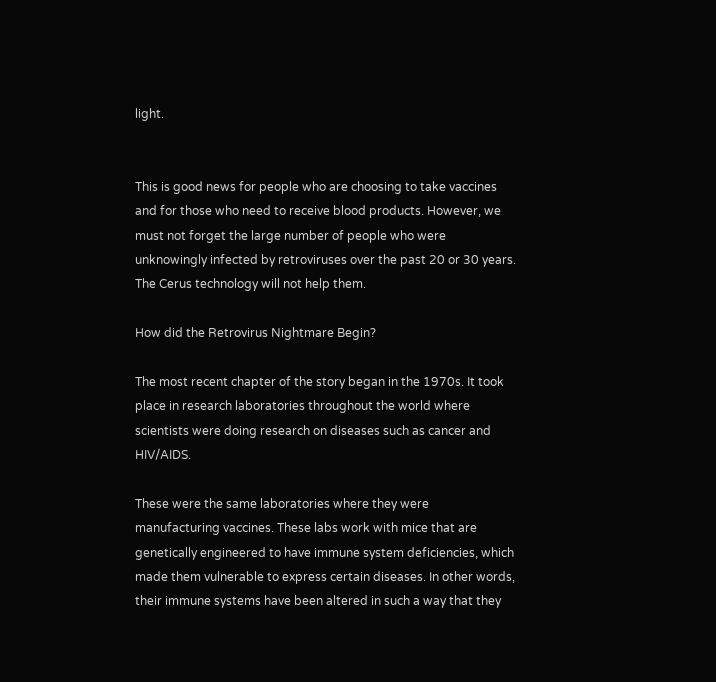light.


This is good news for people who are choosing to take vaccines and for those who need to receive blood products. However, we must not forget the large number of people who were unknowingly infected by retroviruses over the past 20 or 30 years. The Cerus technology will not help them.

How did the Retrovirus Nightmare Begin?

The most recent chapter of the story began in the 1970s. It took place in research laboratories throughout the world where scientists were doing research on diseases such as cancer and HIV/AIDS.

These were the same laboratories where they were manufacturing vaccines. These labs work with mice that are genetically engineered to have immune system deficiencies, which made them vulnerable to express certain diseases. In other words, their immune systems have been altered in such a way that they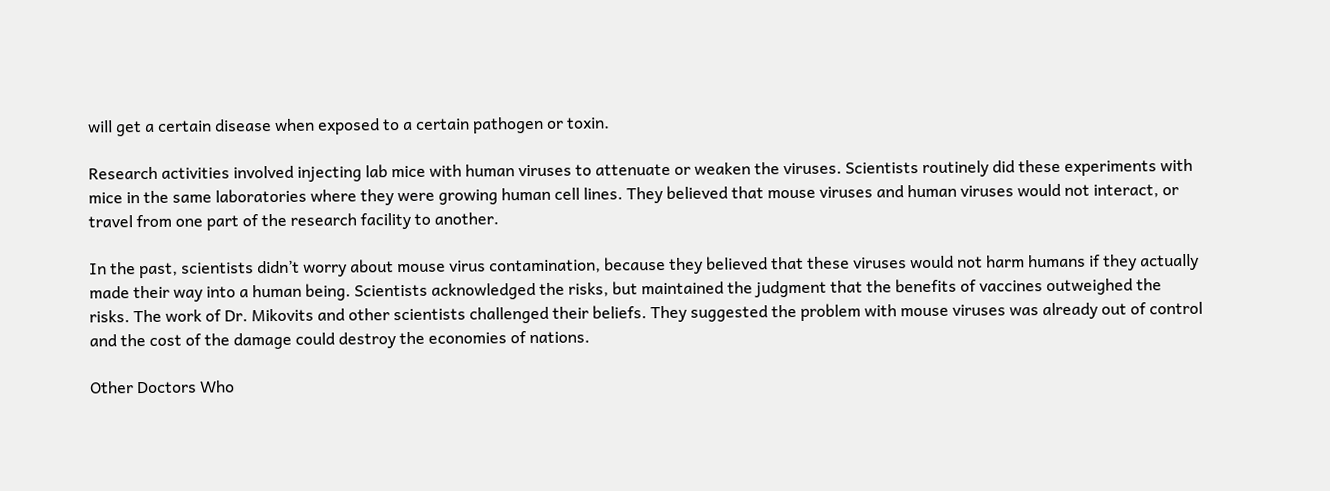will get a certain disease when exposed to a certain pathogen or toxin.

Research activities involved injecting lab mice with human viruses to attenuate or weaken the viruses. Scientists routinely did these experiments with mice in the same laboratories where they were growing human cell lines. They believed that mouse viruses and human viruses would not interact, or travel from one part of the research facility to another.

In the past, scientists didn’t worry about mouse virus contamination, because they believed that these viruses would not harm humans if they actually made their way into a human being. Scientists acknowledged the risks, but maintained the judgment that the benefits of vaccines outweighed the risks. The work of Dr. Mikovits and other scientists challenged their beliefs. They suggested the problem with mouse viruses was already out of control and the cost of the damage could destroy the economies of nations.

Other Doctors Who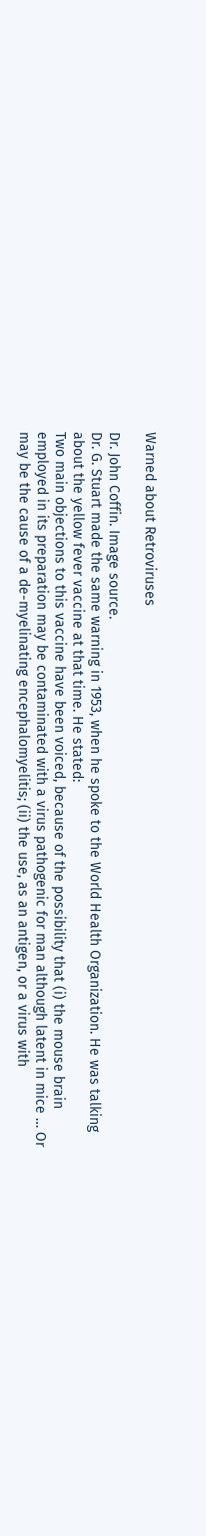Warned about Retroviruses

Dr. John Coffin. Image source.
Dr. G. Stuart made the same warning in 1953, when he spoke to the World Health Organization. He was talking about the yellow fever vaccine at that time. He stated:
Two main objections to this vaccine have been voiced, because of the possibility that (i) the mouse brain employed in its preparation may be contaminated with a virus pathogenic for man although latent in mice … Or may be the cause of a de-myelinating encephalomyelitis; (ii) the use, as an antigen, or a virus with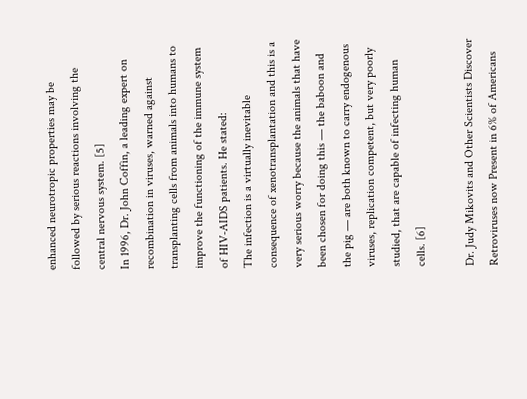enhanced neurotropic properties may be followed by serious reactions involving the central nervous system. [5]
In 1996, Dr. John Coffin, a leading expert on recombination in viruses, warned against transplanting cells from animals into humans to improve the functioning of the immune system of HIV-AIDS patients. He stated:
The infection is a virtually inevitable consequence of xenotransplantation and this is a very serious worry because the animals that have been chosen for doing this — the baboon and the pig — are both known to carry endogenous viruses, replication competent, but very poorly studied, that are capable of infecting human cells. [6]

Dr. Judy Mikovits and Other Scientists Discover Retroviruses now Present in 6% of Americans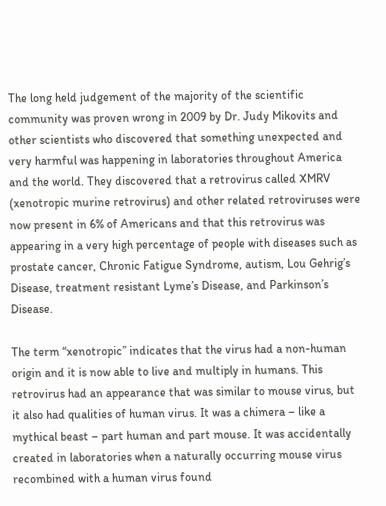The long held judgement of the majority of the scientific community was proven wrong in 2009 by Dr. Judy Mikovits and other scientists who discovered that something unexpected and very harmful was happening in laboratories throughout America and the world. They discovered that a retrovirus called XMRV (xenotropic murine retrovirus) and other related retroviruses were now present in 6% of Americans and that this retrovirus was appearing in a very high percentage of people with diseases such as prostate cancer, Chronic Fatigue Syndrome, autism, Lou Gehrig’s Disease, treatment resistant Lyme’s Disease, and Parkinson’s Disease.

The term “xenotropic” indicates that the virus had a non-human origin and it is now able to live and multiply in humans. This retrovirus had an appearance that was similar to mouse virus, but it also had qualities of human virus. It was a chimera – like a mythical beast – part human and part mouse. It was accidentally created in laboratories when a naturally occurring mouse virus recombined with a human virus found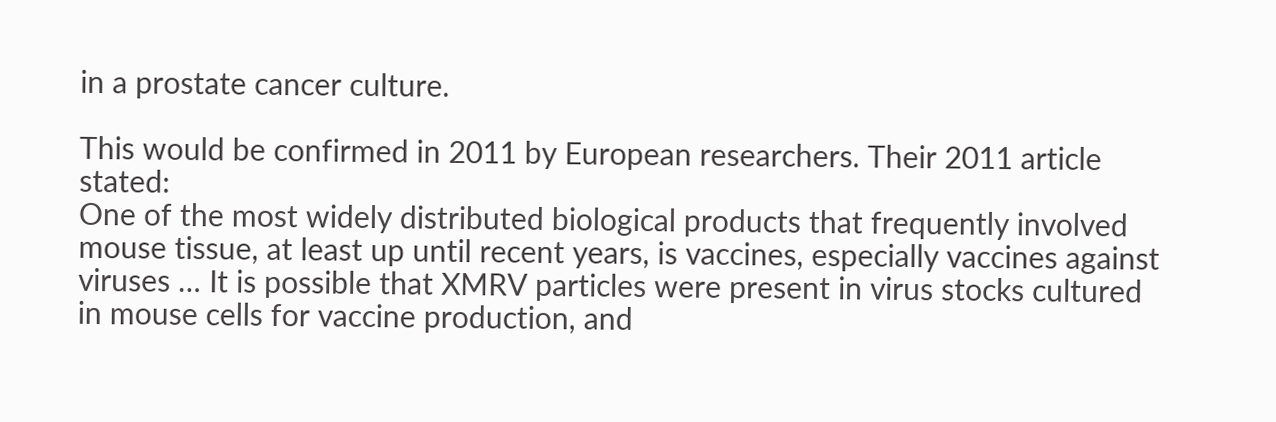in a prostate cancer culture.

This would be confirmed in 2011 by European researchers. Their 2011 article stated:
One of the most widely distributed biological products that frequently involved mouse tissue, at least up until recent years, is vaccines, especially vaccines against viruses … It is possible that XMRV particles were present in virus stocks cultured in mouse cells for vaccine production, and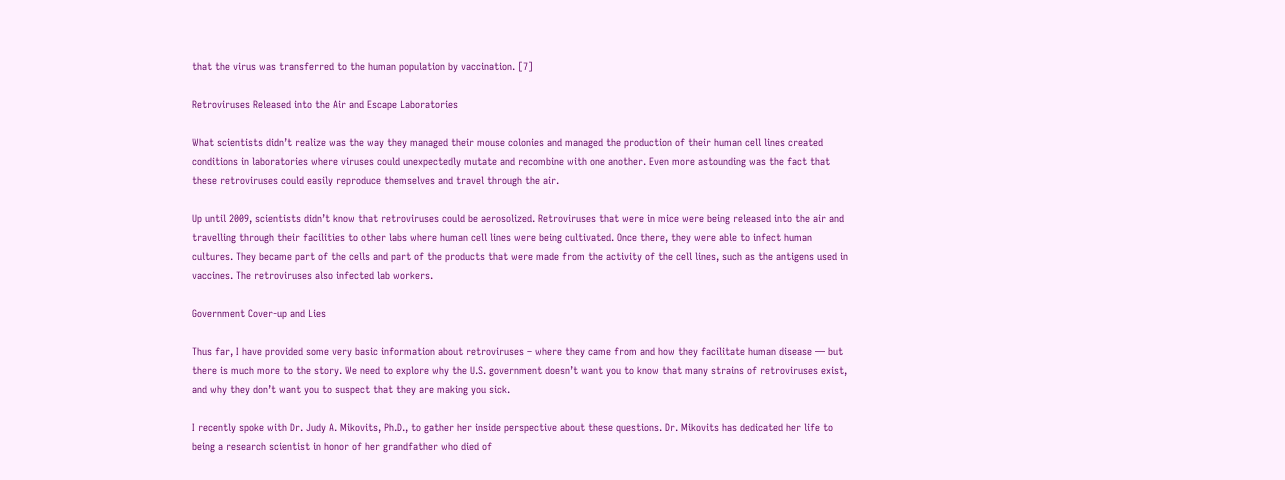that the virus was transferred to the human population by vaccination. [7]

Retroviruses Released into the Air and Escape Laboratories

What scientists didn’t realize was the way they managed their mouse colonies and managed the production of their human cell lines created conditions in laboratories where viruses could unexpectedly mutate and recombine with one another. Even more astounding was the fact that these retroviruses could easily reproduce themselves and travel through the air.

Up until 2009, scientists didn’t know that retroviruses could be aerosolized. Retroviruses that were in mice were being released into the air and travelling through their facilities to other labs where human cell lines were being cultivated. Once there, they were able to infect human cultures. They became part of the cells and part of the products that were made from the activity of the cell lines, such as the antigens used in vaccines. The retroviruses also infected lab workers.

Government Cover-up and Lies

Thus far, I have provided some very basic information about retroviruses – where they came from and how they facilitate human disease — but there is much more to the story. We need to explore why the U.S. government doesn’t want you to know that many strains of retroviruses exist, and why they don’t want you to suspect that they are making you sick.

I recently spoke with Dr. Judy A. Mikovits, Ph.D., to gather her inside perspective about these questions. Dr. Mikovits has dedicated her life to being a research scientist in honor of her grandfather who died of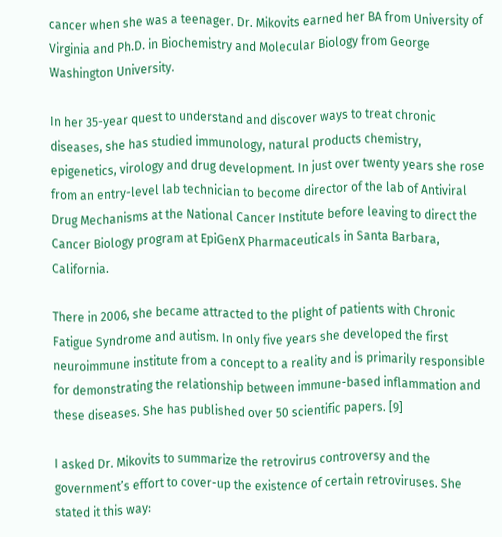cancer when she was a teenager. Dr. Mikovits earned her BA from University of Virginia and Ph.D. in Biochemistry and Molecular Biology from George Washington University.

In her 35-year quest to understand and discover ways to treat chronic diseases, she has studied immunology, natural products chemistry, epigenetics, virology and drug development. In just over twenty years she rose from an entry-level lab technician to become director of the lab of Antiviral Drug Mechanisms at the National Cancer Institute before leaving to direct the Cancer Biology program at EpiGenX Pharmaceuticals in Santa Barbara, California.

There in 2006, she became attracted to the plight of patients with Chronic Fatigue Syndrome and autism. In only five years she developed the first neuroimmune institute from a concept to a reality and is primarily responsible for demonstrating the relationship between immune-based inflammation and these diseases. She has published over 50 scientific papers. [9]

I asked Dr. Mikovits to summarize the retrovirus controversy and the government’s effort to cover-up the existence of certain retroviruses. She stated it this way: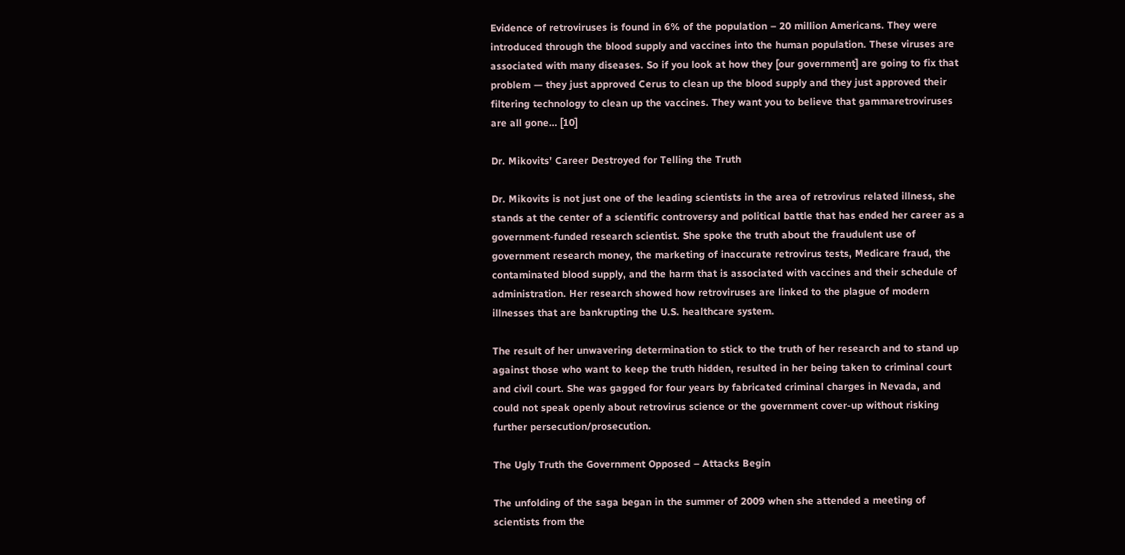Evidence of retroviruses is found in 6% of the population – 20 million Americans. They were introduced through the blood supply and vaccines into the human population. These viruses are associated with many diseases. So if you look at how they [our government] are going to fix that problem — they just approved Cerus to clean up the blood supply and they just approved their filtering technology to clean up the vaccines. They want you to believe that gammaretroviruses are all gone… [10]

Dr. Mikovits’ Career Destroyed for Telling the Truth

Dr. Mikovits is not just one of the leading scientists in the area of retrovirus related illness, she stands at the center of a scientific controversy and political battle that has ended her career as a government-funded research scientist. She spoke the truth about the fraudulent use of government research money, the marketing of inaccurate retrovirus tests, Medicare fraud, the contaminated blood supply, and the harm that is associated with vaccines and their schedule of administration. Her research showed how retroviruses are linked to the plague of modern illnesses that are bankrupting the U.S. healthcare system.

The result of her unwavering determination to stick to the truth of her research and to stand up against those who want to keep the truth hidden, resulted in her being taken to criminal court and civil court. She was gagged for four years by fabricated criminal charges in Nevada, and could not speak openly about retrovirus science or the government cover-up without risking further persecution/prosecution.

The Ugly Truth the Government Opposed – Attacks Begin

The unfolding of the saga began in the summer of 2009 when she attended a meeting of scientists from the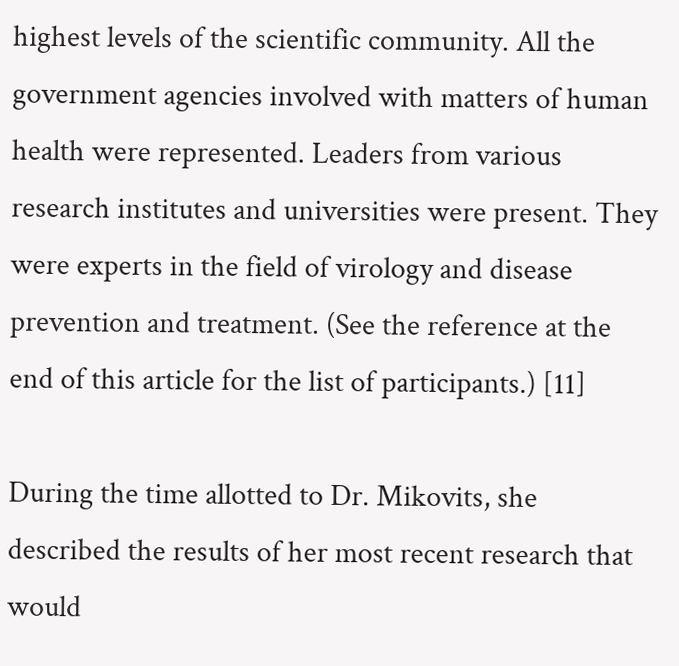highest levels of the scientific community. All the government agencies involved with matters of human health were represented. Leaders from various research institutes and universities were present. They were experts in the field of virology and disease prevention and treatment. (See the reference at the end of this article for the list of participants.) [11]

During the time allotted to Dr. Mikovits, she described the results of her most recent research that would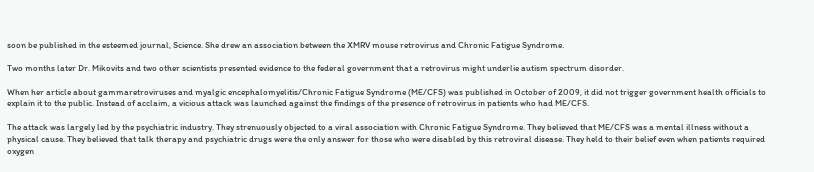soon be published in the esteemed journal, Science. She drew an association between the XMRV mouse retrovirus and Chronic Fatigue Syndrome.

Two months later Dr. Mikovits and two other scientists presented evidence to the federal government that a retrovirus might underlie autism spectrum disorder.

When her article about gammaretroviruses and myalgic encephalomyelitis/Chronic Fatigue Syndrome (ME/CFS) was published in October of 2009, it did not trigger government health officials to explain it to the public. Instead of acclaim, a vicious attack was launched against the findings of the presence of retrovirus in patients who had ME/CFS.

The attack was largely led by the psychiatric industry. They strenuously objected to a viral association with Chronic Fatigue Syndrome. They believed that ME/CFS was a mental illness without a physical cause. They believed that talk therapy and psychiatric drugs were the only answer for those who were disabled by this retroviral disease. They held to their belief even when patients required oxygen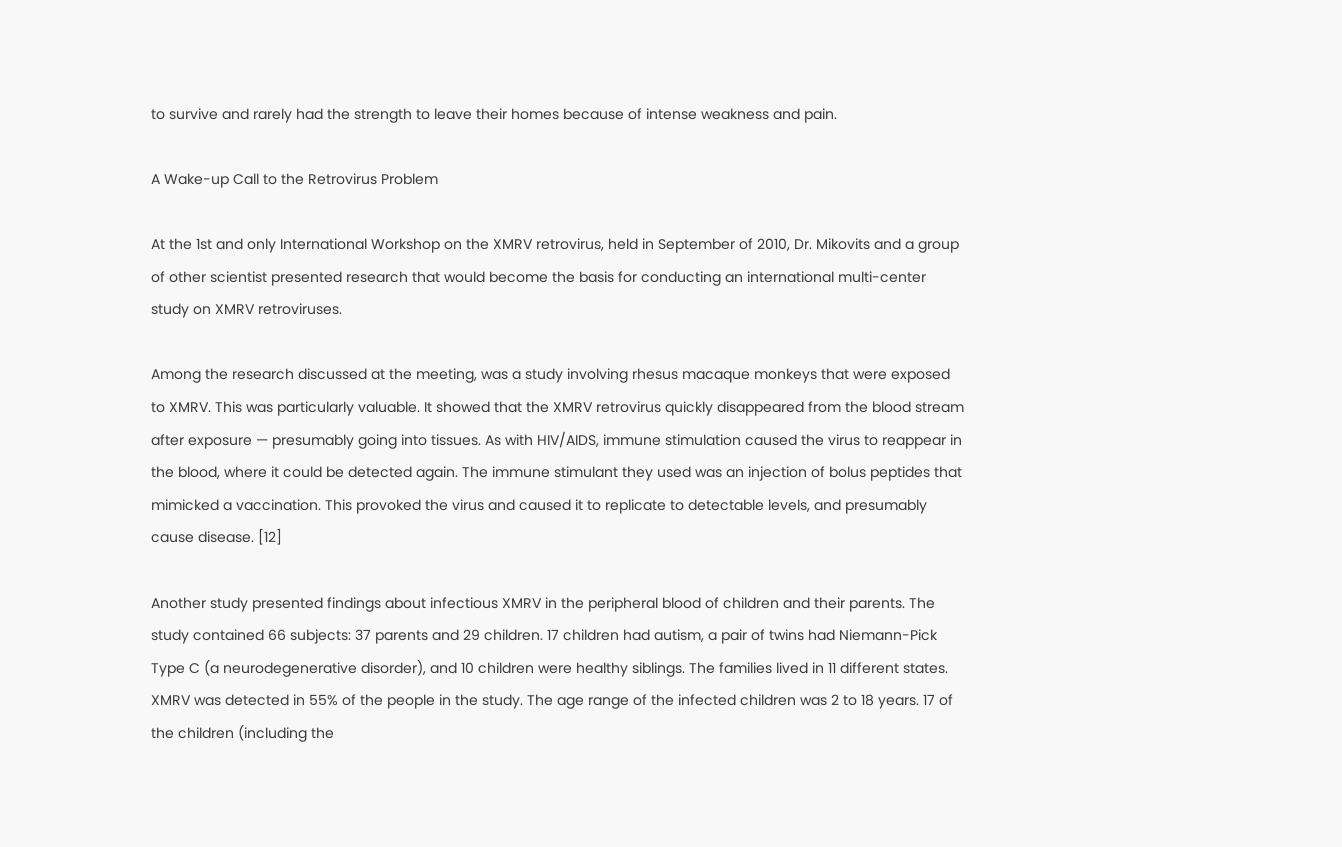to survive and rarely had the strength to leave their homes because of intense weakness and pain.

A Wake-up Call to the Retrovirus Problem

At the 1st and only International Workshop on the XMRV retrovirus, held in September of 2010, Dr. Mikovits and a group of other scientist presented research that would become the basis for conducting an international multi-center study on XMRV retroviruses.

Among the research discussed at the meeting, was a study involving rhesus macaque monkeys that were exposed to XMRV. This was particularly valuable. It showed that the XMRV retrovirus quickly disappeared from the blood stream after exposure — presumably going into tissues. As with HIV/AIDS, immune stimulation caused the virus to reappear in the blood, where it could be detected again. The immune stimulant they used was an injection of bolus peptides that mimicked a vaccination. This provoked the virus and caused it to replicate to detectable levels, and presumably cause disease. [12]

Another study presented findings about infectious XMRV in the peripheral blood of children and their parents. The study contained 66 subjects: 37 parents and 29 children. 17 children had autism, a pair of twins had Niemann-Pick Type C (a neurodegenerative disorder), and 10 children were healthy siblings. The families lived in 11 different states. XMRV was detected in 55% of the people in the study. The age range of the infected children was 2 to 18 years. 17 of the children (including the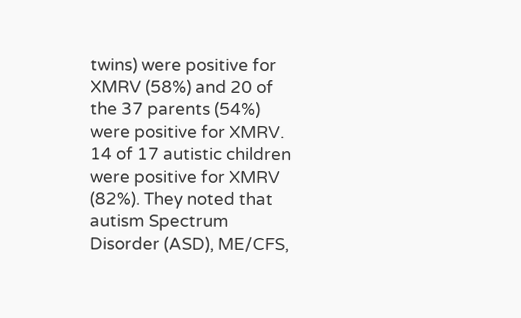twins) were positive for XMRV (58%) and 20 of the 37 parents (54%) were positive for XMRV. 14 of 17 autistic children were positive for XMRV (82%). They noted that autism Spectrum Disorder (ASD), ME/CFS,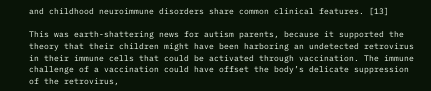and childhood neuroimmune disorders share common clinical features. [13]

This was earth-shattering news for autism parents, because it supported the theory that their children might have been harboring an undetected retrovirus in their immune cells that could be activated through vaccination. The immune challenge of a vaccination could have offset the body’s delicate suppression of the retrovirus,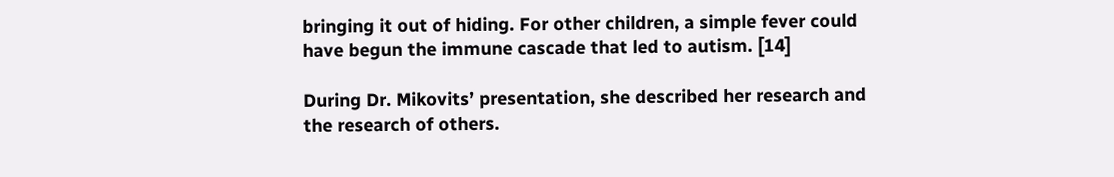bringing it out of hiding. For other children, a simple fever could have begun the immune cascade that led to autism. [14]

During Dr. Mikovits’ presentation, she described her research and the research of others.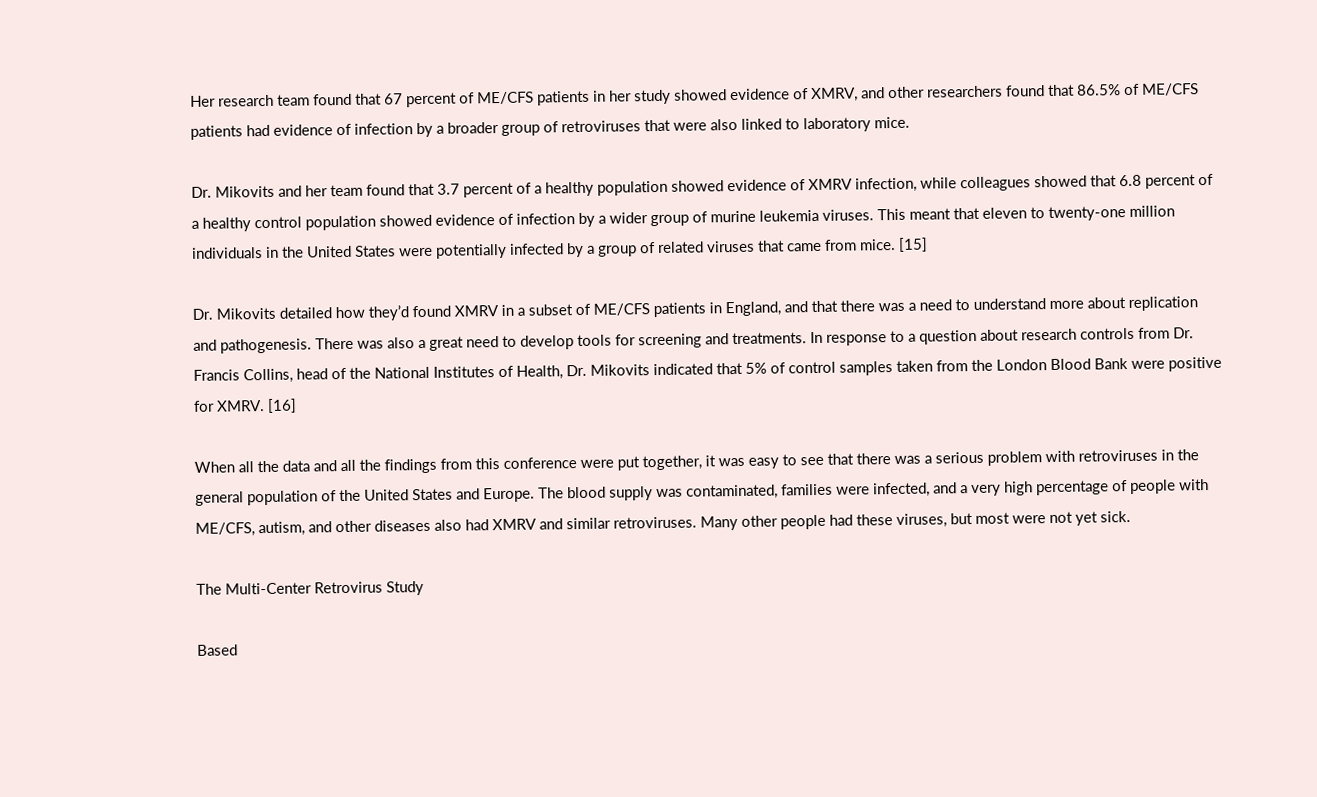Her research team found that 67 percent of ME/CFS patients in her study showed evidence of XMRV, and other researchers found that 86.5% of ME/CFS patients had evidence of infection by a broader group of retroviruses that were also linked to laboratory mice.

Dr. Mikovits and her team found that 3.7 percent of a healthy population showed evidence of XMRV infection, while colleagues showed that 6.8 percent of a healthy control population showed evidence of infection by a wider group of murine leukemia viruses. This meant that eleven to twenty-one million individuals in the United States were potentially infected by a group of related viruses that came from mice. [15]

Dr. Mikovits detailed how they’d found XMRV in a subset of ME/CFS patients in England, and that there was a need to understand more about replication and pathogenesis. There was also a great need to develop tools for screening and treatments. In response to a question about research controls from Dr. Francis Collins, head of the National Institutes of Health, Dr. Mikovits indicated that 5% of control samples taken from the London Blood Bank were positive for XMRV. [16]

When all the data and all the findings from this conference were put together, it was easy to see that there was a serious problem with retroviruses in the general population of the United States and Europe. The blood supply was contaminated, families were infected, and a very high percentage of people with ME/CFS, autism, and other diseases also had XMRV and similar retroviruses. Many other people had these viruses, but most were not yet sick.

The Multi-Center Retrovirus Study

Based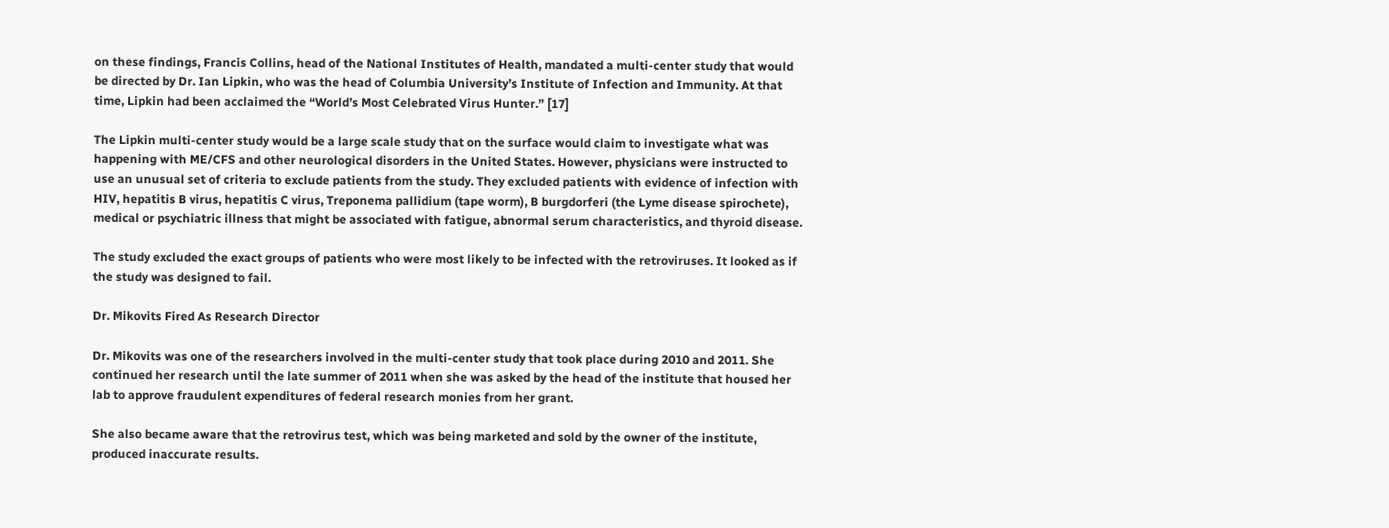on these findings, Francis Collins, head of the National Institutes of Health, mandated a multi-center study that would be directed by Dr. Ian Lipkin, who was the head of Columbia University’s Institute of Infection and Immunity. At that time, Lipkin had been acclaimed the “World’s Most Celebrated Virus Hunter.” [17]

The Lipkin multi-center study would be a large scale study that on the surface would claim to investigate what was happening with ME/CFS and other neurological disorders in the United States. However, physicians were instructed to use an unusual set of criteria to exclude patients from the study. They excluded patients with evidence of infection with HIV, hepatitis B virus, hepatitis C virus, Treponema pallidium (tape worm), B burgdorferi (the Lyme disease spirochete), medical or psychiatric illness that might be associated with fatigue, abnormal serum characteristics, and thyroid disease.

The study excluded the exact groups of patients who were most likely to be infected with the retroviruses. It looked as if the study was designed to fail.

Dr. Mikovits Fired As Research Director

Dr. Mikovits was one of the researchers involved in the multi-center study that took place during 2010 and 2011. She continued her research until the late summer of 2011 when she was asked by the head of the institute that housed her lab to approve fraudulent expenditures of federal research monies from her grant.

She also became aware that the retrovirus test, which was being marketed and sold by the owner of the institute, produced inaccurate results.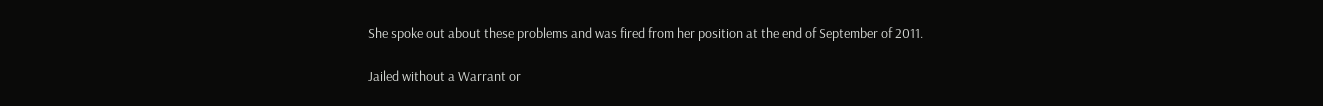She spoke out about these problems and was fired from her position at the end of September of 2011.

Jailed without a Warrant or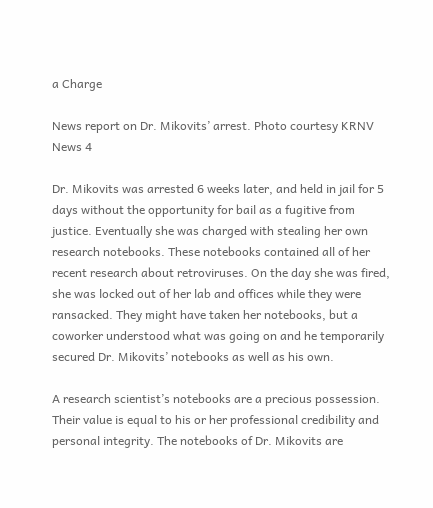a Charge

News report on Dr. Mikovits’ arrest. Photo courtesy KRNV News 4

Dr. Mikovits was arrested 6 weeks later, and held in jail for 5 days without the opportunity for bail as a fugitive from justice. Eventually she was charged with stealing her own research notebooks. These notebooks contained all of her recent research about retroviruses. On the day she was fired, she was locked out of her lab and offices while they were ransacked. They might have taken her notebooks, but a coworker understood what was going on and he temporarily secured Dr. Mikovits’ notebooks as well as his own.

A research scientist’s notebooks are a precious possession. Their value is equal to his or her professional credibility and personal integrity. The notebooks of Dr. Mikovits are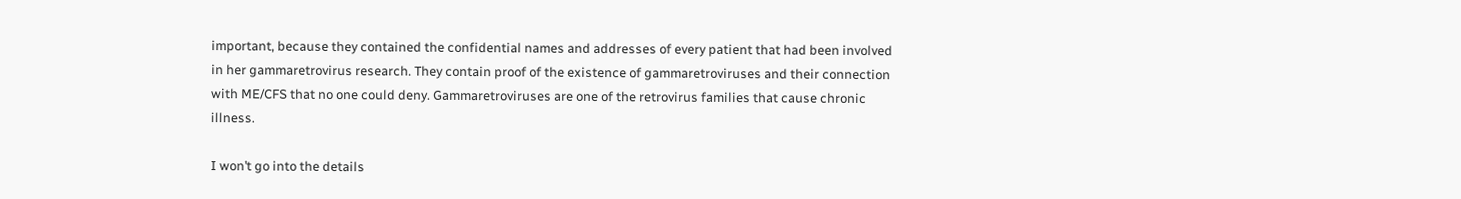important, because they contained the confidential names and addresses of every patient that had been involved in her gammaretrovirus research. They contain proof of the existence of gammaretroviruses and their connection with ME/CFS that no one could deny. Gammaretroviruses are one of the retrovirus families that cause chronic illness.

I won’t go into the details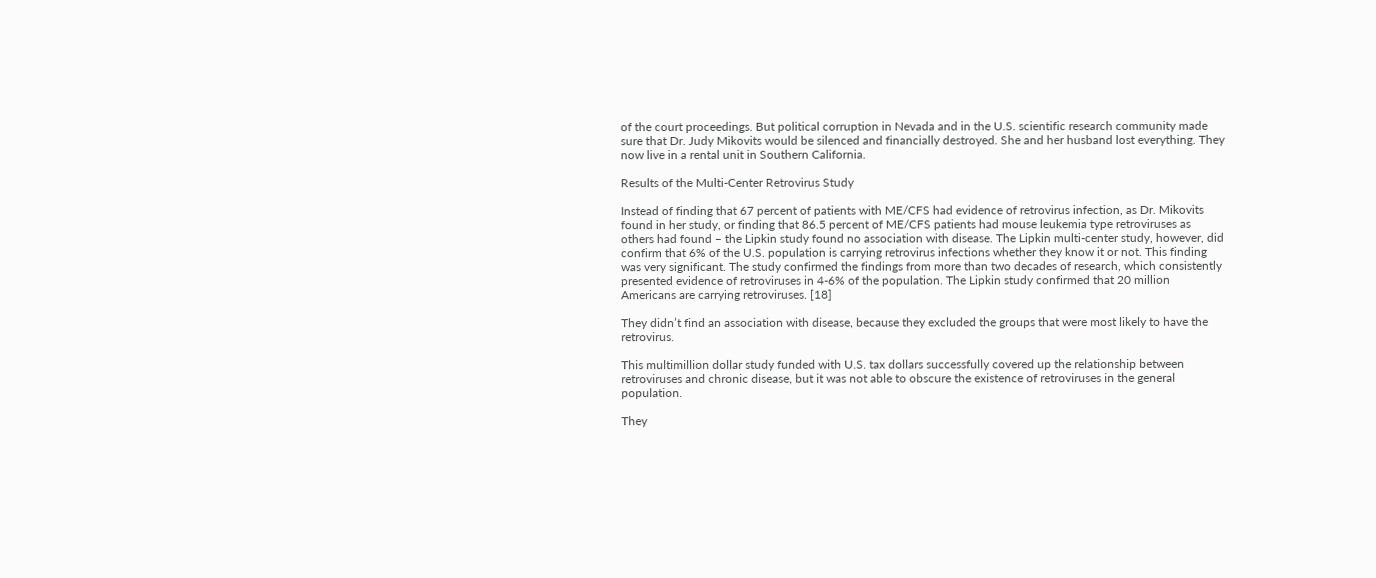of the court proceedings. But political corruption in Nevada and in the U.S. scientific research community made sure that Dr. Judy Mikovits would be silenced and financially destroyed. She and her husband lost everything. They now live in a rental unit in Southern California.

Results of the Multi-Center Retrovirus Study

Instead of finding that 67 percent of patients with ME/CFS had evidence of retrovirus infection, as Dr. Mikovits found in her study, or finding that 86.5 percent of ME/CFS patients had mouse leukemia type retroviruses as others had found – the Lipkin study found no association with disease. The Lipkin multi-center study, however, did confirm that 6% of the U.S. population is carrying retrovirus infections whether they know it or not. This finding was very significant. The study confirmed the findings from more than two decades of research, which consistently presented evidence of retroviruses in 4-6% of the population. The Lipkin study confirmed that 20 million Americans are carrying retroviruses. [18]

They didn’t find an association with disease, because they excluded the groups that were most likely to have the retrovirus.

This multimillion dollar study funded with U.S. tax dollars successfully covered up the relationship between retroviruses and chronic disease, but it was not able to obscure the existence of retroviruses in the general population.

They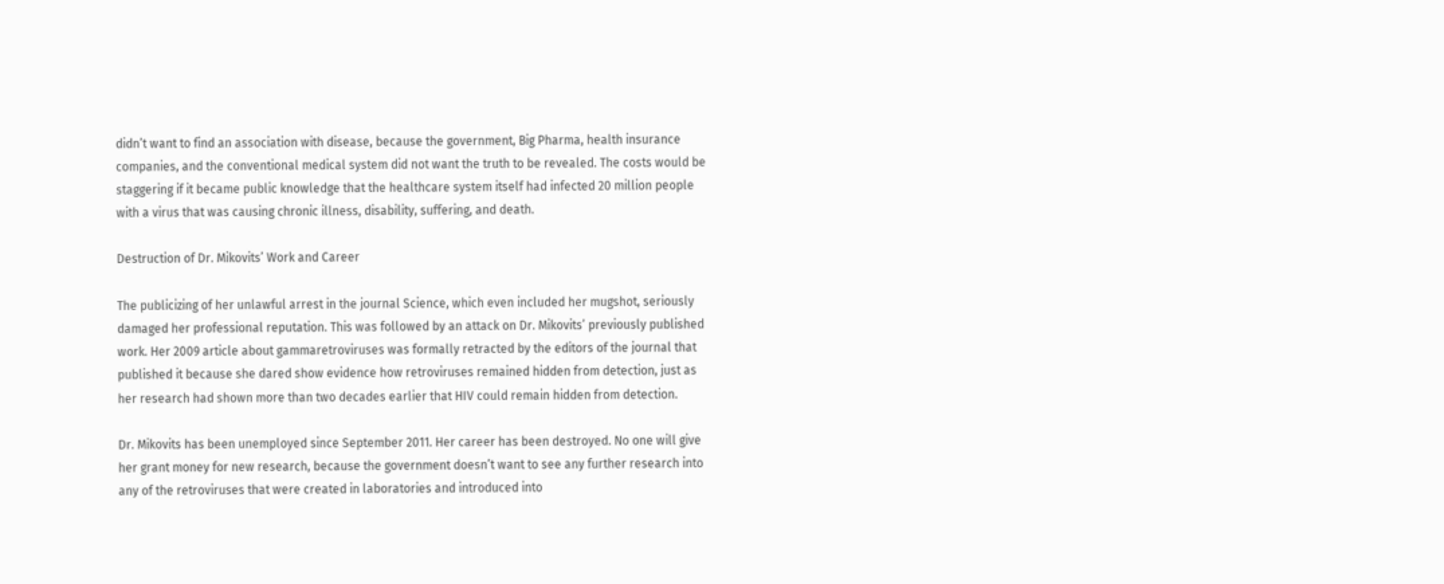didn’t want to find an association with disease, because the government, Big Pharma, health insurance companies, and the conventional medical system did not want the truth to be revealed. The costs would be staggering if it became public knowledge that the healthcare system itself had infected 20 million people with a virus that was causing chronic illness, disability, suffering, and death.

Destruction of Dr. Mikovits’ Work and Career

The publicizing of her unlawful arrest in the journal Science, which even included her mugshot, seriously damaged her professional reputation. This was followed by an attack on Dr. Mikovits’ previously published work. Her 2009 article about gammaretroviruses was formally retracted by the editors of the journal that published it because she dared show evidence how retroviruses remained hidden from detection, just as her research had shown more than two decades earlier that HIV could remain hidden from detection.

Dr. Mikovits has been unemployed since September 2011. Her career has been destroyed. No one will give her grant money for new research, because the government doesn’t want to see any further research into any of the retroviruses that were created in laboratories and introduced into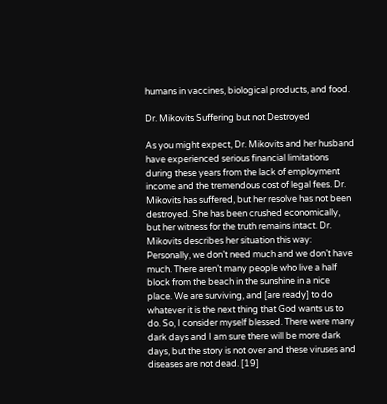humans in vaccines, biological products, and food.

Dr. Mikovits Suffering but not Destroyed

As you might expect, Dr. Mikovits and her husband have experienced serious financial limitations during these years from the lack of employment income and the tremendous cost of legal fees. Dr. Mikovits has suffered, but her resolve has not been destroyed. She has been crushed economically, but her witness for the truth remains intact. Dr. Mikovits describes her situation this way:
Personally, we don’t need much and we don’t have much. There aren’t many people who live a half block from the beach in the sunshine in a nice place. We are surviving, and [are ready] to do whatever it is the next thing that God wants us to do. So, I consider myself blessed. There were many dark days and I am sure there will be more dark days, but the story is not over and these viruses and diseases are not dead. [19]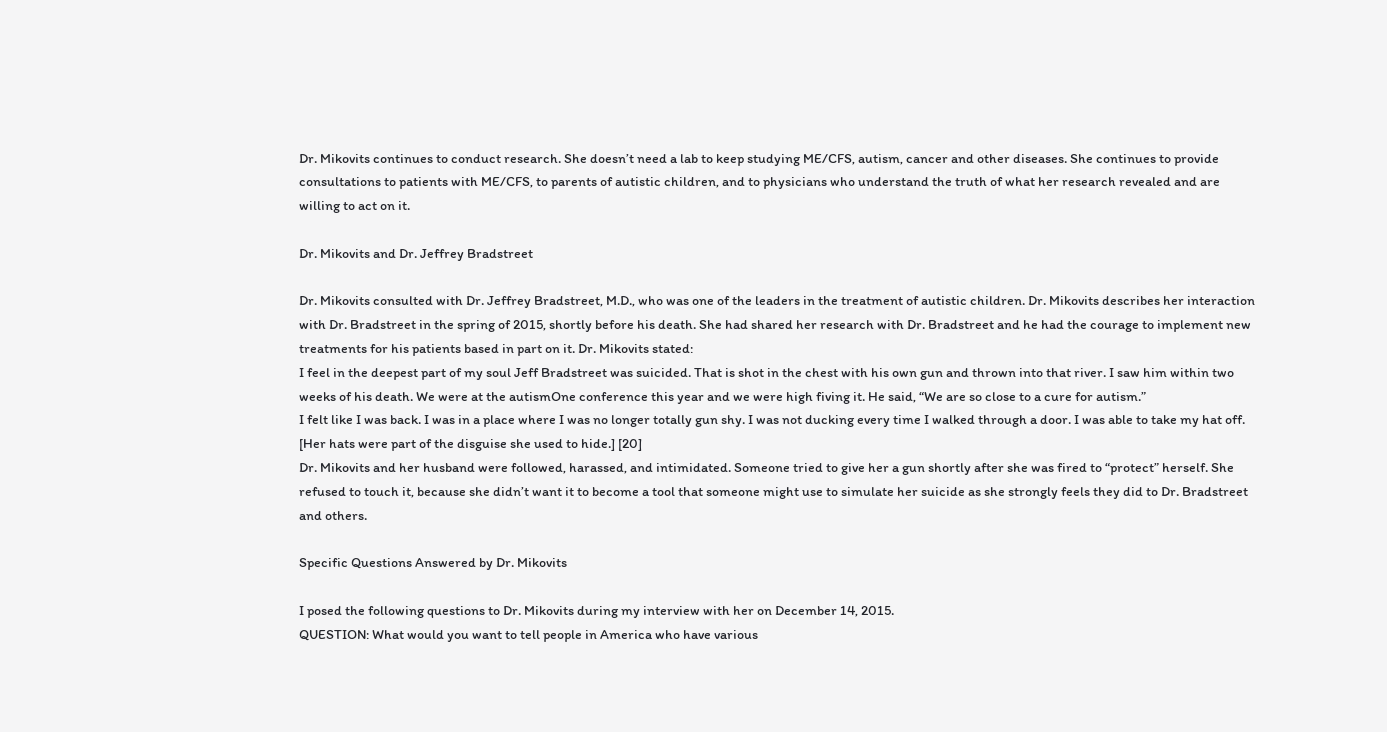Dr. Mikovits continues to conduct research. She doesn’t need a lab to keep studying ME/CFS, autism, cancer and other diseases. She continues to provide consultations to patients with ME/CFS, to parents of autistic children, and to physicians who understand the truth of what her research revealed and are willing to act on it.

Dr. Mikovits and Dr. Jeffrey Bradstreet

Dr. Mikovits consulted with Dr. Jeffrey Bradstreet, M.D., who was one of the leaders in the treatment of autistic children. Dr. Mikovits describes her interaction with Dr. Bradstreet in the spring of 2015, shortly before his death. She had shared her research with Dr. Bradstreet and he had the courage to implement new treatments for his patients based in part on it. Dr. Mikovits stated:
I feel in the deepest part of my soul Jeff Bradstreet was suicided. That is shot in the chest with his own gun and thrown into that river. I saw him within two weeks of his death. We were at the autismOne conference this year and we were high fiving it. He said, “We are so close to a cure for autism.”
I felt like I was back. I was in a place where I was no longer totally gun shy. I was not ducking every time I walked through a door. I was able to take my hat off. [Her hats were part of the disguise she used to hide.] [20]
Dr. Mikovits and her husband were followed, harassed, and intimidated. Someone tried to give her a gun shortly after she was fired to “protect” herself. She refused to touch it, because she didn’t want it to become a tool that someone might use to simulate her suicide as she strongly feels they did to Dr. Bradstreet and others.

Specific Questions Answered by Dr. Mikovits

I posed the following questions to Dr. Mikovits during my interview with her on December 14, 2015.
QUESTION: What would you want to tell people in America who have various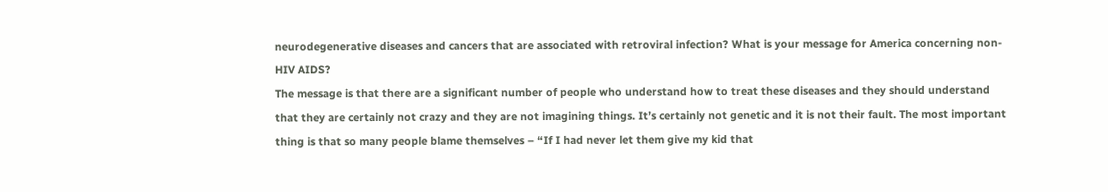neurodegenerative diseases and cancers that are associated with retroviral infection? What is your message for America concerning non-HIV AIDS?
The message is that there are a significant number of people who understand how to treat these diseases and they should understand that they are certainly not crazy and they are not imagining things. It’s certainly not genetic and it is not their fault. The most important thing is that so many people blame themselves – “If I had never let them give my kid that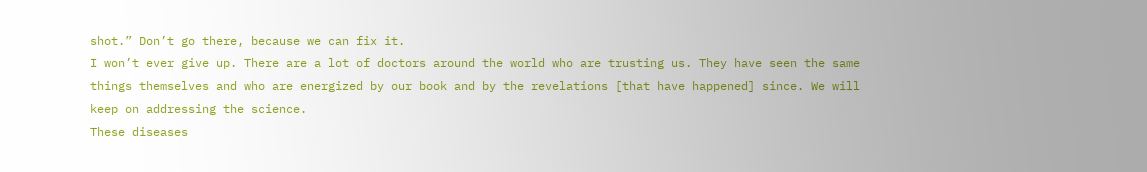shot.” Don’t go there, because we can fix it.
I won’t ever give up. There are a lot of doctors around the world who are trusting us. They have seen the same things themselves and who are energized by our book and by the revelations [that have happened] since. We will keep on addressing the science.
These diseases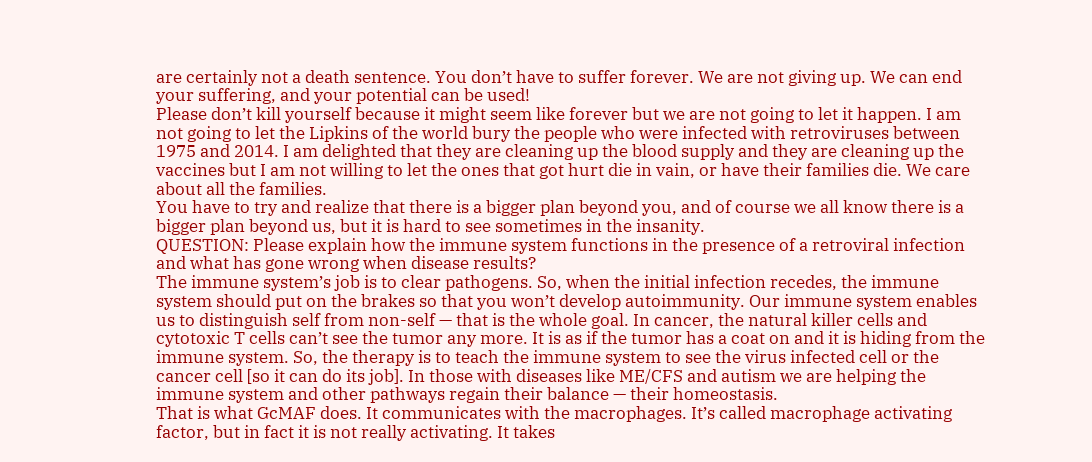are certainly not a death sentence. You don’t have to suffer forever. We are not giving up. We can end your suffering, and your potential can be used!
Please don’t kill yourself because it might seem like forever but we are not going to let it happen. I am not going to let the Lipkins of the world bury the people who were infected with retroviruses between 1975 and 2014. I am delighted that they are cleaning up the blood supply and they are cleaning up the vaccines but I am not willing to let the ones that got hurt die in vain, or have their families die. We care about all the families.
You have to try and realize that there is a bigger plan beyond you, and of course we all know there is a bigger plan beyond us, but it is hard to see sometimes in the insanity.
QUESTION: Please explain how the immune system functions in the presence of a retroviral infection and what has gone wrong when disease results?
The immune system’s job is to clear pathogens. So, when the initial infection recedes, the immune system should put on the brakes so that you won’t develop autoimmunity. Our immune system enables us to distinguish self from non-self — that is the whole goal. In cancer, the natural killer cells and cytotoxic T cells can’t see the tumor any more. It is as if the tumor has a coat on and it is hiding from the immune system. So, the therapy is to teach the immune system to see the virus infected cell or the cancer cell [so it can do its job]. In those with diseases like ME/CFS and autism we are helping the immune system and other pathways regain their balance — their homeostasis.
That is what GcMAF does. It communicates with the macrophages. It’s called macrophage activating factor, but in fact it is not really activating. It takes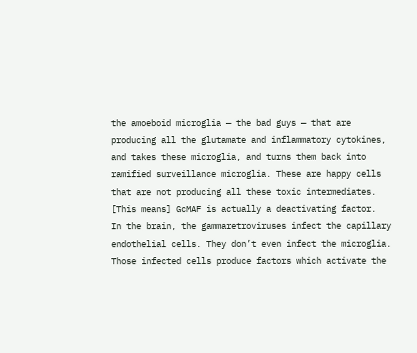the amoeboid microglia — the bad guys — that are producing all the glutamate and inflammatory cytokines, and takes these microglia, and turns them back into ramified surveillance microglia. These are happy cells that are not producing all these toxic intermediates. [This means] GcMAF is actually a deactivating factor.
In the brain, the gammaretroviruses infect the capillary endothelial cells. They don’t even infect the microglia. Those infected cells produce factors which activate the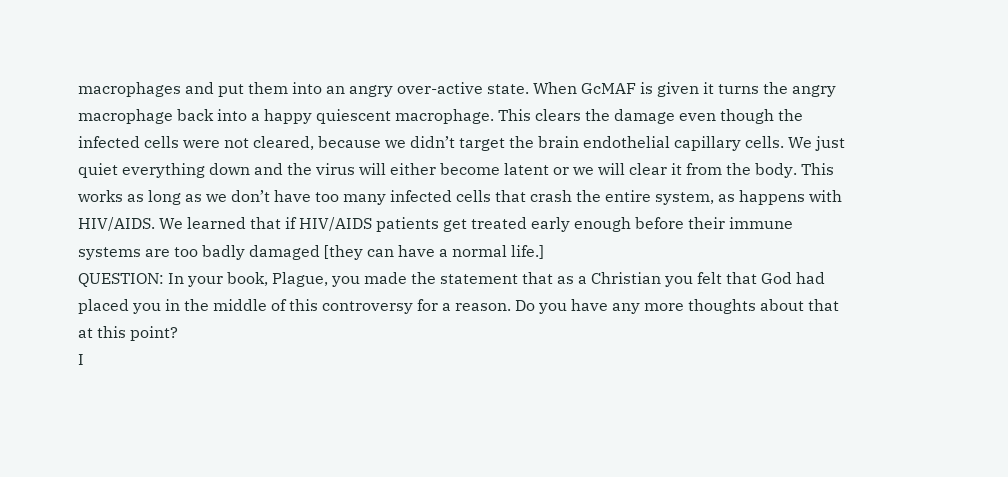macrophages and put them into an angry over-active state. When GcMAF is given it turns the angry macrophage back into a happy quiescent macrophage. This clears the damage even though the infected cells were not cleared, because we didn’t target the brain endothelial capillary cells. We just quiet everything down and the virus will either become latent or we will clear it from the body. This works as long as we don’t have too many infected cells that crash the entire system, as happens with HIV/AIDS. We learned that if HIV/AIDS patients get treated early enough before their immune systems are too badly damaged [they can have a normal life.]
QUESTION: In your book, Plague, you made the statement that as a Christian you felt that God had placed you in the middle of this controversy for a reason. Do you have any more thoughts about that at this point?
I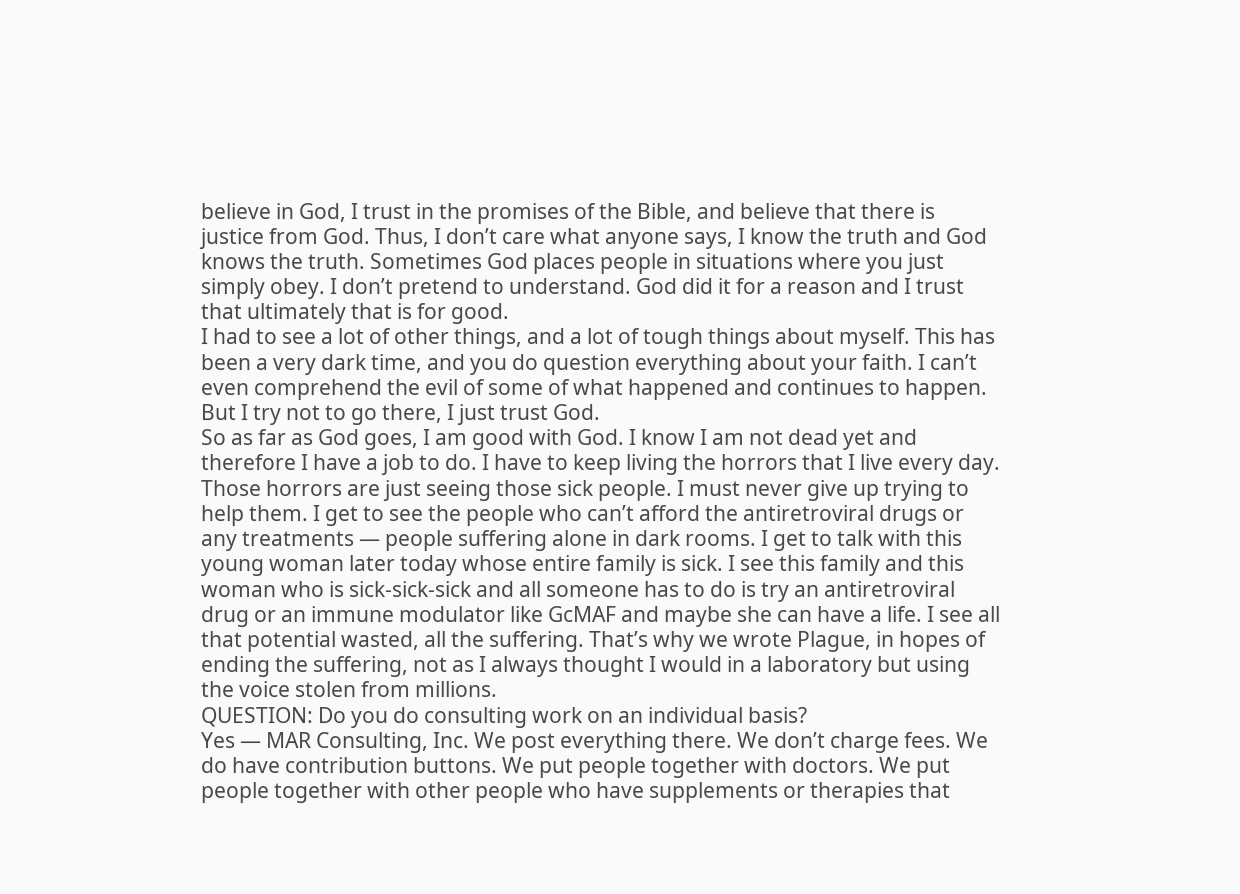believe in God, I trust in the promises of the Bible, and believe that there is justice from God. Thus, I don’t care what anyone says, I know the truth and God knows the truth. Sometimes God places people in situations where you just simply obey. I don’t pretend to understand. God did it for a reason and I trust that ultimately that is for good.
I had to see a lot of other things, and a lot of tough things about myself. This has been a very dark time, and you do question everything about your faith. I can’t even comprehend the evil of some of what happened and continues to happen. But I try not to go there, I just trust God.
So as far as God goes, I am good with God. I know I am not dead yet and therefore I have a job to do. I have to keep living the horrors that I live every day. Those horrors are just seeing those sick people. I must never give up trying to help them. I get to see the people who can’t afford the antiretroviral drugs or any treatments — people suffering alone in dark rooms. I get to talk with this young woman later today whose entire family is sick. I see this family and this woman who is sick-sick-sick and all someone has to do is try an antiretroviral drug or an immune modulator like GcMAF and maybe she can have a life. I see all that potential wasted, all the suffering. That’s why we wrote Plague, in hopes of ending the suffering, not as I always thought I would in a laboratory but using the voice stolen from millions.
QUESTION: Do you do consulting work on an individual basis?
Yes — MAR Consulting, Inc. We post everything there. We don’t charge fees. We do have contribution buttons. We put people together with doctors. We put people together with other people who have supplements or therapies that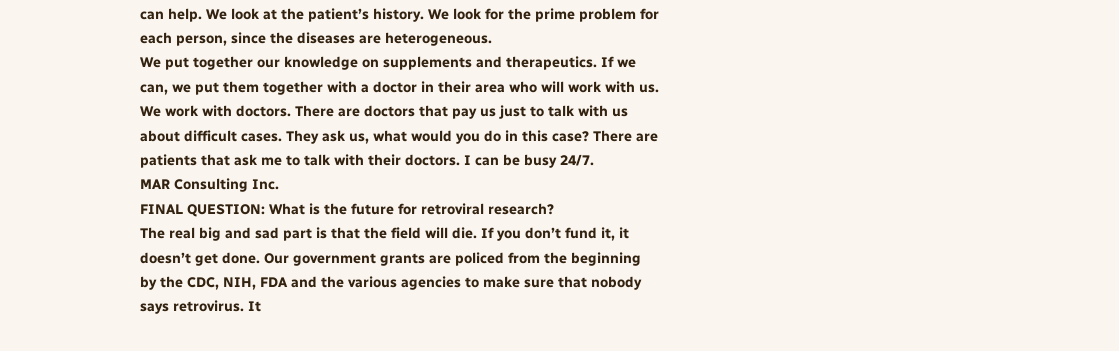can help. We look at the patient’s history. We look for the prime problem for each person, since the diseases are heterogeneous.
We put together our knowledge on supplements and therapeutics. If we can, we put them together with a doctor in their area who will work with us. We work with doctors. There are doctors that pay us just to talk with us about difficult cases. They ask us, what would you do in this case? There are patients that ask me to talk with their doctors. I can be busy 24/7.
MAR Consulting Inc.
FINAL QUESTION: What is the future for retroviral research?
The real big and sad part is that the field will die. If you don’t fund it, it doesn’t get done. Our government grants are policed from the beginning by the CDC, NIH, FDA and the various agencies to make sure that nobody says retrovirus. It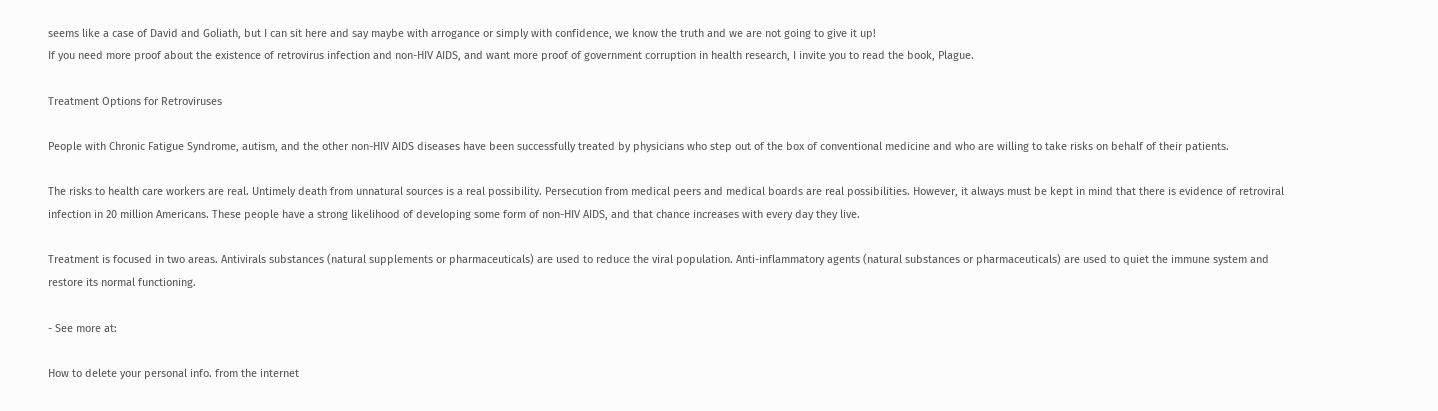seems like a case of David and Goliath, but I can sit here and say maybe with arrogance or simply with confidence, we know the truth and we are not going to give it up!
If you need more proof about the existence of retrovirus infection and non-HIV AIDS, and want more proof of government corruption in health research, I invite you to read the book, Plague.

Treatment Options for Retroviruses

People with Chronic Fatigue Syndrome, autism, and the other non-HIV AIDS diseases have been successfully treated by physicians who step out of the box of conventional medicine and who are willing to take risks on behalf of their patients.

The risks to health care workers are real. Untimely death from unnatural sources is a real possibility. Persecution from medical peers and medical boards are real possibilities. However, it always must be kept in mind that there is evidence of retroviral infection in 20 million Americans. These people have a strong likelihood of developing some form of non-HIV AIDS, and that chance increases with every day they live.

Treatment is focused in two areas. Antivirals substances (natural supplements or pharmaceuticals) are used to reduce the viral population. Anti-inflammatory agents (natural substances or pharmaceuticals) are used to quiet the immune system and restore its normal functioning.

- See more at:

How to delete your personal info. from the internet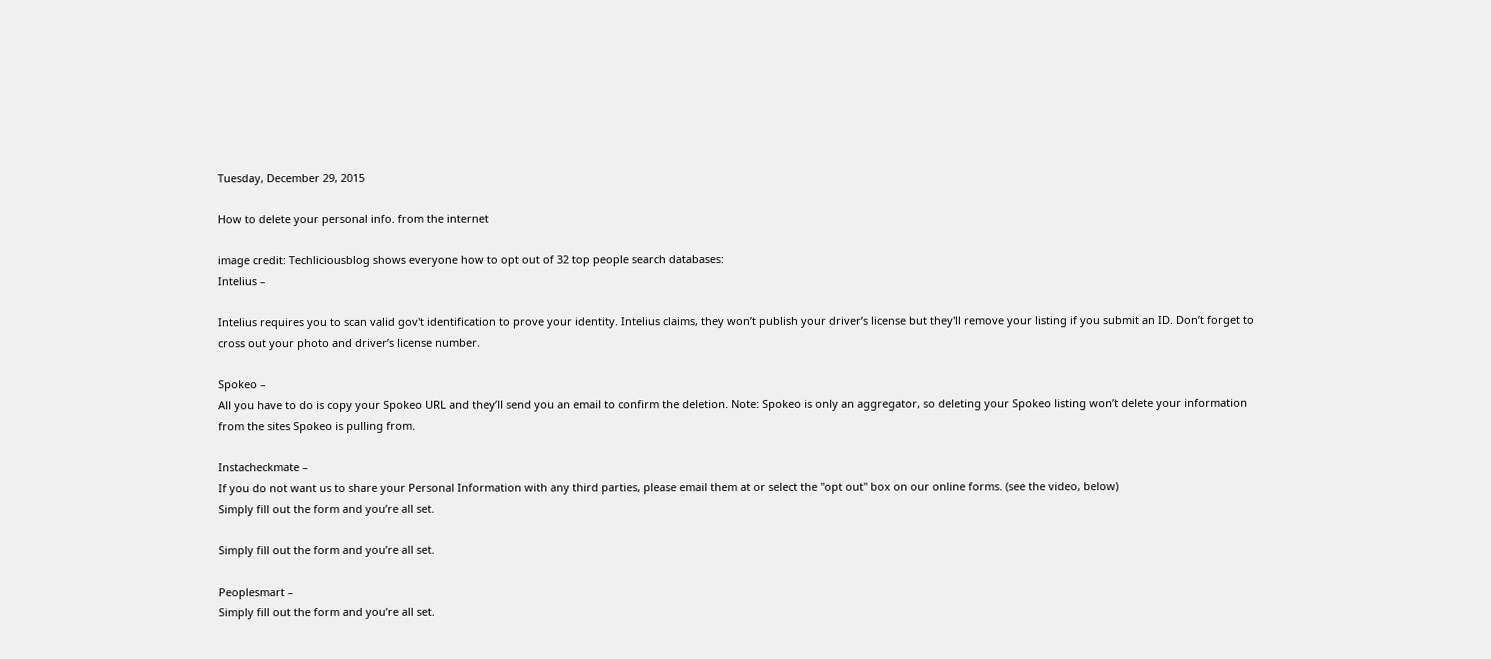Tuesday, December 29, 2015

How to delete your personal info. from the internet

image credit: Techliciousblog shows everyone how to opt out of 32 top people search databases:
Intelius –

Intelius requires you to scan valid gov't identification to prove your identity. Intelius claims, they won’t publish your driver’s license but they'll remove your listing if you submit an ID. Don’t forget to cross out your photo and driver’s license number.

Spokeo –
All you have to do is copy your Spokeo URL and they’ll send you an email to confirm the deletion. Note: Spokeo is only an aggregator, so deleting your Spokeo listing won’t delete your information from the sites Spokeo is pulling from.

Instacheckmate –
If you do not want us to share your Personal Information with any third parties, please email them at or select the "opt out" box on our online forms. (see the video, below)
Simply fill out the form and you’re all set.

Simply fill out the form and you’re all set.

Peoplesmart –
Simply fill out the form and you’re all set.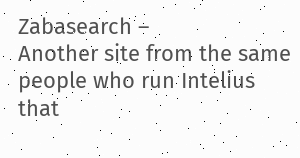Zabasearch –
Another site from the same people who run Intelius that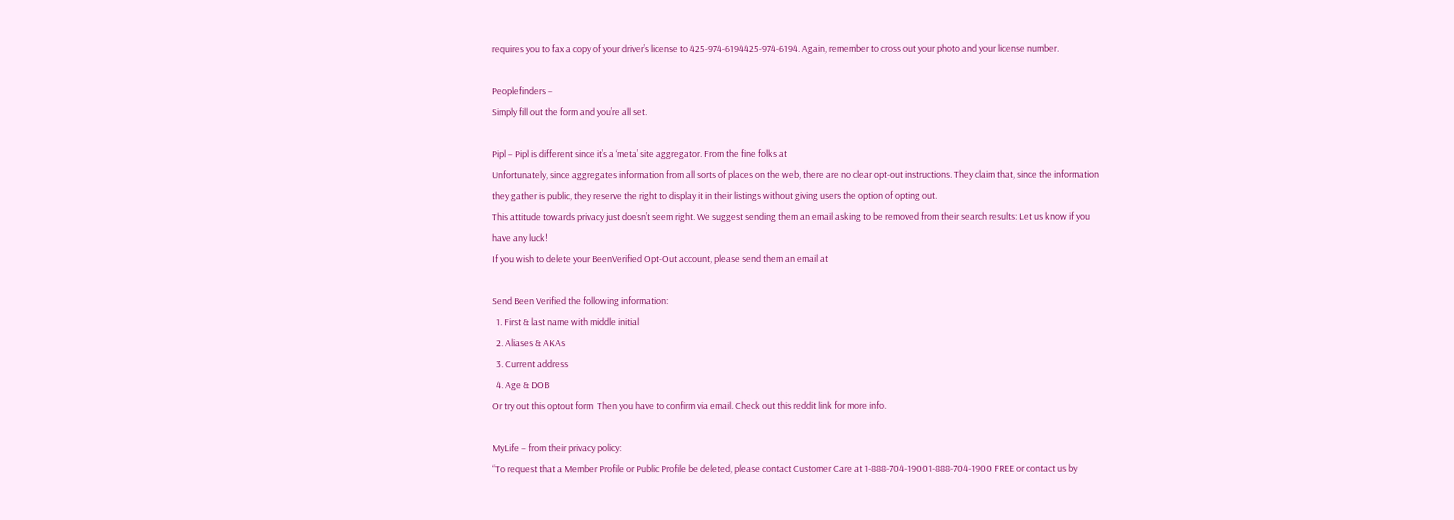requires you to fax a copy of your driver’s license to 425-974-6194425-974-6194. Again, remember to cross out your photo and your license number.

Peoplefinders –
Simply fill out the form and you’re all set.

Pipl – Pipl is different since it’s a ‘meta’ site aggregator. From the fine folks at
Unfortunately, since aggregates information from all sorts of places on the web, there are no clear opt-out instructions. They claim that, since the information they gather is public, they reserve the right to display it in their listings without giving users the option of opting out.
This attitude towards privacy just doesn’t seem right. We suggest sending them an email asking to be removed from their search results: Let us know if you have any luck!
If you wish to delete your BeenVerified Opt-Out account, please send them an email at

Send Been Verified the following information:
  1. First & last name with middle initial
  2. Aliases & AKAs
  3. Current address
  4. Age & DOB
Or try out this optout form  Then you have to confirm via email. Check out this reddit link for more info.

MyLife – from their privacy policy:
“To request that a Member Profile or Public Profile be deleted, please contact Customer Care at 1-888-704-19001-888-704-1900 FREE or contact us by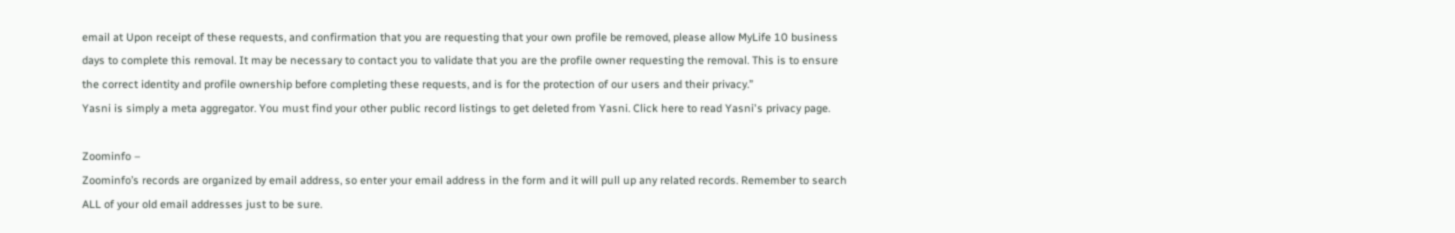email at Upon receipt of these requests, and confirmation that you are requesting that your own profile be removed, please allow MyLife 10 business days to complete this removal. It may be necessary to contact you to validate that you are the profile owner requesting the removal. This is to ensure the correct identity and profile ownership before completing these requests, and is for the protection of our users and their privacy.”
Yasni is simply a meta aggregator. You must find your other public record listings to get deleted from Yasni. Click here to read Yasni's privacy page.

Zoominfo –
Zoominfo’s records are organized by email address, so enter your email address in the form and it will pull up any related records. Remember to search ALL of your old email addresses just to be sure.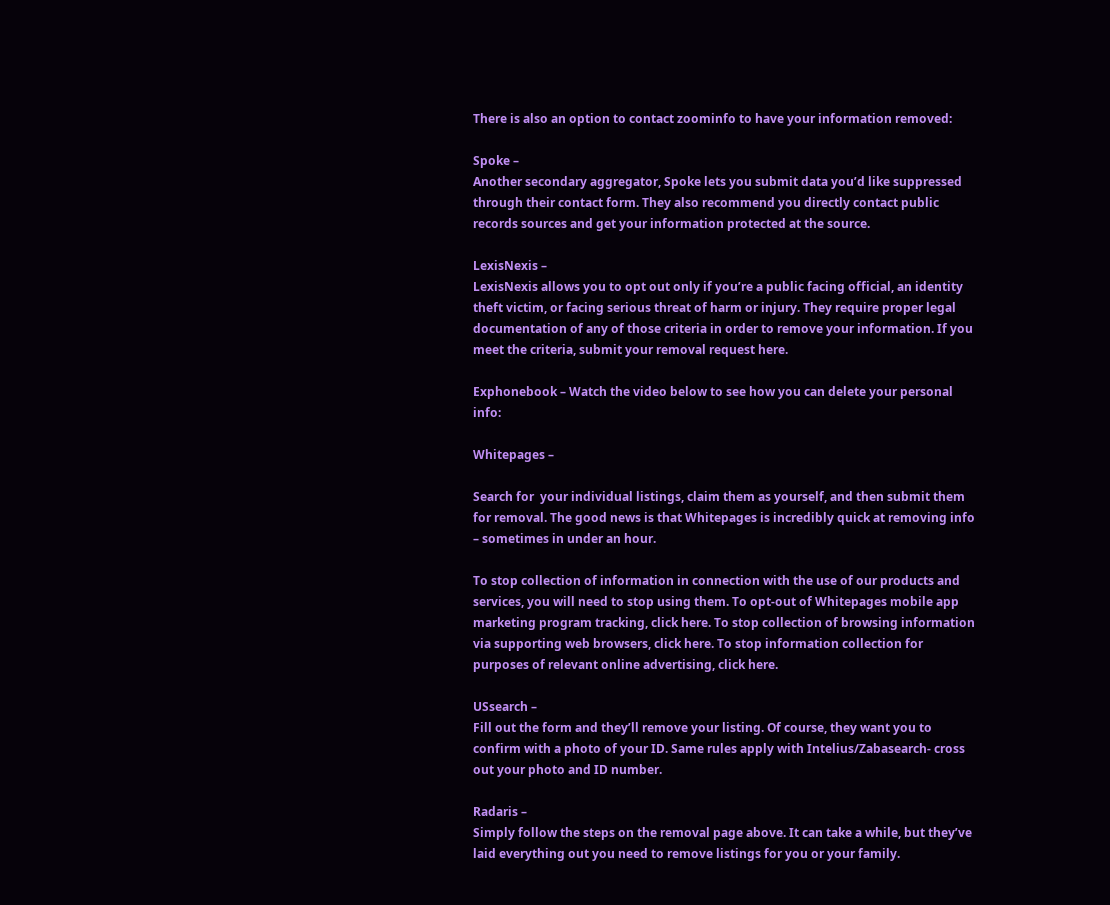There is also an option to contact zoominfo to have your information removed:

Spoke –
Another secondary aggregator, Spoke lets you submit data you’d like suppressed through their contact form. They also recommend you directly contact public records sources and get your information protected at the source.

LexisNexis –
LexisNexis allows you to opt out only if you’re a public facing official, an identity theft victim, or facing serious threat of harm or injury. They require proper legal documentation of any of those criteria in order to remove your information. If you meet the criteria, submit your removal request here.

Exphonebook – Watch the video below to see how you can delete your personal info:

Whitepages –

Search for  your individual listings, claim them as yourself, and then submit them for removal. The good news is that Whitepages is incredibly quick at removing info – sometimes in under an hour.

To stop collection of information in connection with the use of our products and services, you will need to stop using them. To opt-out of Whitepages mobile app marketing program tracking, click here. To stop collection of browsing information via supporting web browsers, click here. To stop information collection for purposes of relevant online advertising, click here.

USsearch –
Fill out the form and they’ll remove your listing. Of course, they want you to confirm with a photo of your ID. Same rules apply with Intelius/Zabasearch- cross out your photo and ID number.

Radaris –
Simply follow the steps on the removal page above. It can take a while, but they’ve laid everything out you need to remove listings for you or your family.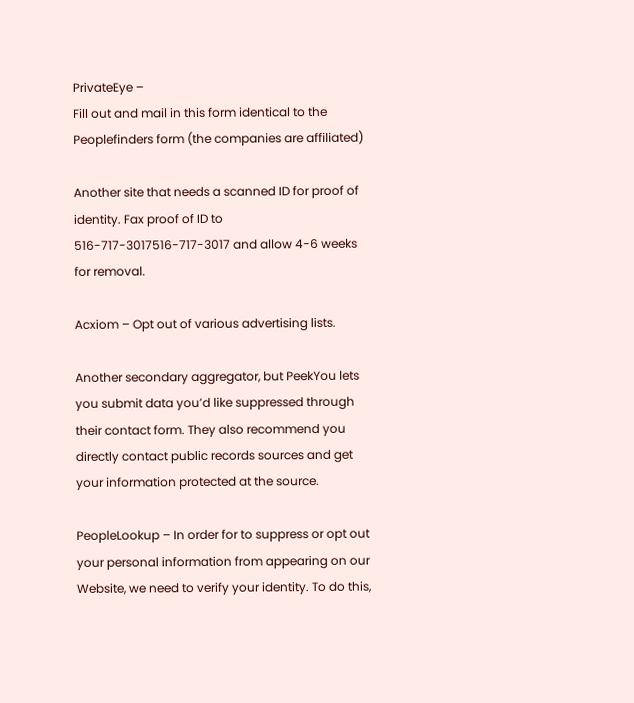PrivateEye –
Fill out and mail in this form identical to the Peoplefinders form (the companies are affiliated)

Another site that needs a scanned ID for proof of identity. Fax proof of ID to 516-717-3017516-717-3017 and allow 4-6 weeks for removal.

Acxiom – Opt out of various advertising lists.

Another secondary aggregator, but PeekYou lets you submit data you’d like suppressed through their contact form. They also recommend you directly contact public records sources and get your information protected at the source.

PeopleLookup – In order for to suppress or opt out your personal information from appearing on our Website, we need to verify your identity. To do this,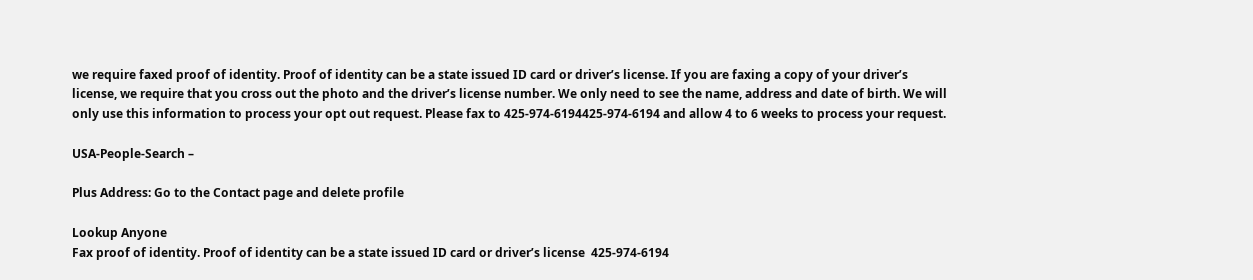we require faxed proof of identity. Proof of identity can be a state issued ID card or driver’s license. If you are faxing a copy of your driver’s license, we require that you cross out the photo and the driver’s license number. We only need to see the name, address and date of birth. We will only use this information to process your opt out request. Please fax to 425-974-6194425-974-6194 and allow 4 to 6 weeks to process your request.

USA-People-Search –

Plus Address: Go to the Contact page and delete profile

Lookup Anyone
Fax proof of identity. Proof of identity can be a state issued ID card or driver’s license  425-974-6194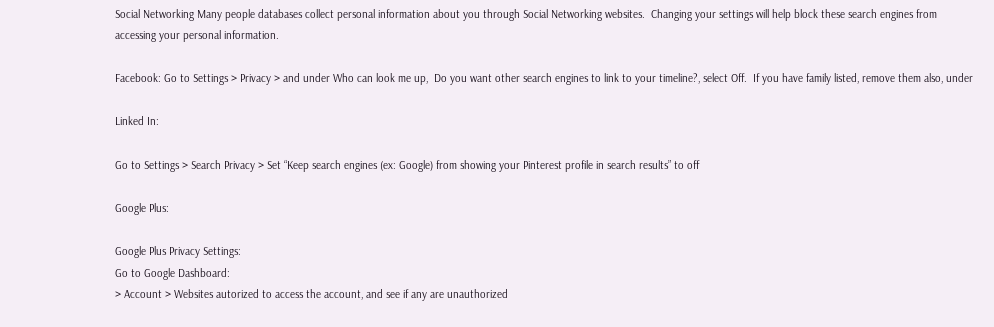Social Networking Many people databases collect personal information about you through Social Networking websites.  Changing your settings will help block these search engines from accessing your personal information.

Facebook: Go to Settings > Privacy > and under Who can look me up,  Do you want other search engines to link to your timeline?, select Off.  If you have family listed, remove them also, under

Linked In:

Go to Settings > Search Privacy > Set “Keep search engines (ex: Google) from showing your Pinterest profile in search results” to off

Google Plus:

Google Plus Privacy Settings:
Go to Google Dashboard:
> Account > Websites autorized to access the account, and see if any are unauthorized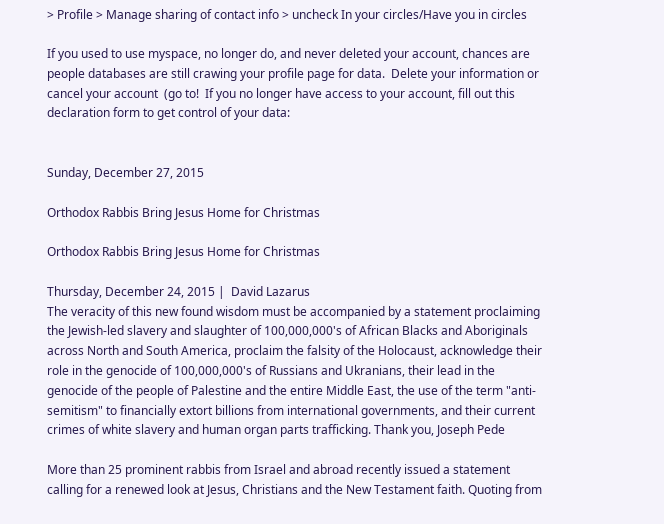> Profile > Manage sharing of contact info > uncheck In your circles/Have you in circles

If you used to use myspace, no longer do, and never deleted your account, chances are people databases are still crawing your profile page for data.  Delete your information or cancel your account  (go to!  If you no longer have access to your account, fill out this declaration form to get control of your data:


Sunday, December 27, 2015

Orthodox Rabbis Bring Jesus Home for Christmas

Orthodox Rabbis Bring Jesus Home for Christmas

Thursday, December 24, 2015 |  David Lazarus
The veracity of this new found wisdom must be accompanied by a statement proclaiming the Jewish-led slavery and slaughter of 100,000,000's of African Blacks and Aboriginals across North and South America, proclaim the falsity of the Holocaust, acknowledge their role in the genocide of 100,000,000's of Russians and Ukranians, their lead in the genocide of the people of Palestine and the entire Middle East, the use of the term "anti-semitism" to financially extort billions from international governments, and their current crimes of white slavery and human organ parts trafficking. Thank you, Joseph Pede

More than 25 prominent rabbis from Israel and abroad recently issued a statement calling for a renewed look at Jesus, Christians and the New Testament faith. Quoting from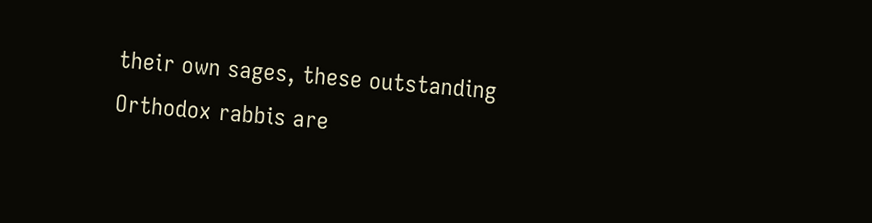their own sages, these outstanding  Orthodox rabbis are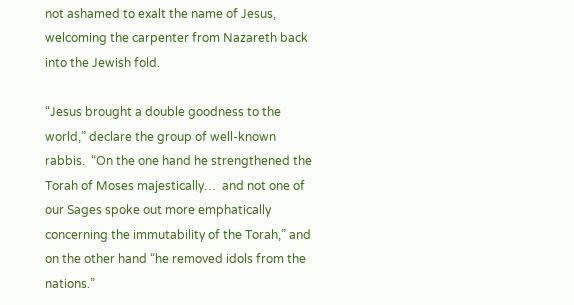not ashamed to exalt the name of Jesus, welcoming the carpenter from Nazareth back into the Jewish fold.

“Jesus brought a double goodness to the world,” declare the group of well-known rabbis.  “On the one hand he strengthened the Torah of Moses majestically…  and not one of our Sages spoke out more emphatically concerning the immutability of the Torah,” and on the other hand “he removed idols from the nations.”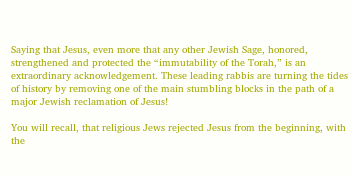Saying that Jesus, even more that any other Jewish Sage, honored, strengthened and protected the “immutability of the Torah,” is an extraordinary acknowledgement. These leading rabbis are turning the tides of history by removing one of the main stumbling blocks in the path of a major Jewish reclamation of Jesus!

You will recall, that religious Jews rejected Jesus from the beginning, with the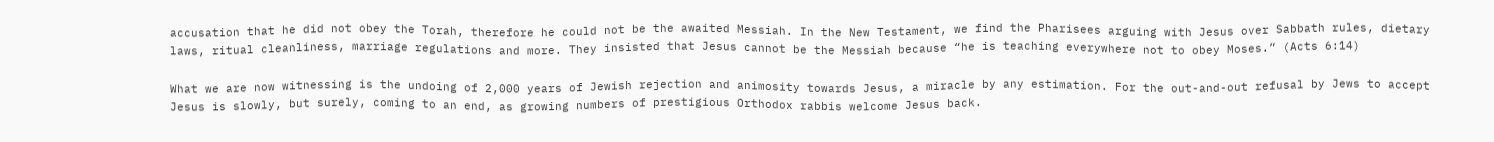accusation that he did not obey the Torah, therefore he could not be the awaited Messiah. In the New Testament, we find the Pharisees arguing with Jesus over Sabbath rules, dietary laws, ritual cleanliness, marriage regulations and more. They insisted that Jesus cannot be the Messiah because “he is teaching everywhere not to obey Moses.” (Acts 6:14)

What we are now witnessing is the undoing of 2,000 years of Jewish rejection and animosity towards Jesus, a miracle by any estimation. For the out-and-out refusal by Jews to accept Jesus is slowly, but surely, coming to an end, as growing numbers of prestigious Orthodox rabbis welcome Jesus back.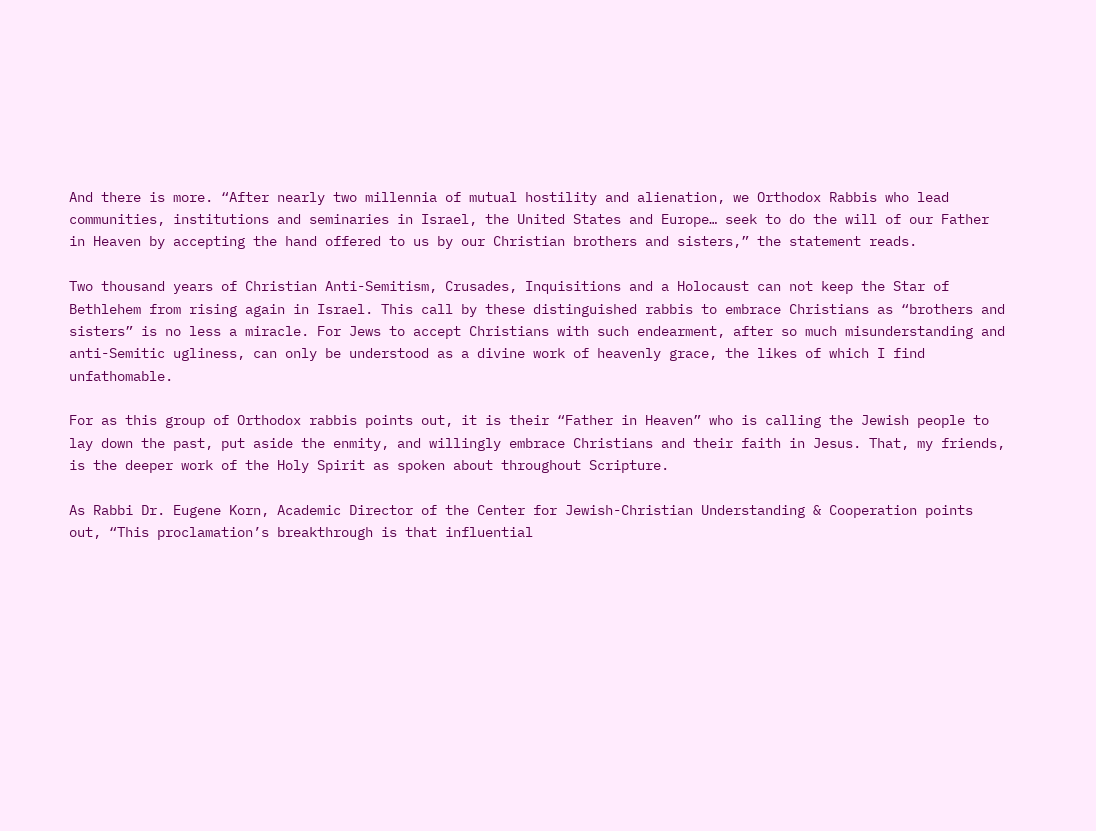And there is more. “After nearly two millennia of mutual hostility and alienation, we Orthodox Rabbis who lead communities, institutions and seminaries in Israel, the United States and Europe… seek to do the will of our Father in Heaven by accepting the hand offered to us by our Christian brothers and sisters,” the statement reads.

Two thousand years of Christian Anti-Semitism, Crusades, Inquisitions and a Holocaust can not keep the Star of Bethlehem from rising again in Israel. This call by these distinguished rabbis to embrace Christians as “brothers and sisters” is no less a miracle. For Jews to accept Christians with such endearment, after so much misunderstanding and anti-Semitic ugliness, can only be understood as a divine work of heavenly grace, the likes of which I find unfathomable.

For as this group of Orthodox rabbis points out, it is their “Father in Heaven” who is calling the Jewish people to lay down the past, put aside the enmity, and willingly embrace Christians and their faith in Jesus. That, my friends, is the deeper work of the Holy Spirit as spoken about throughout Scripture.

As Rabbi Dr. Eugene Korn, Academic Director of the Center for Jewish-Christian Understanding & Cooperation points out, “This proclamation’s breakthrough is that influential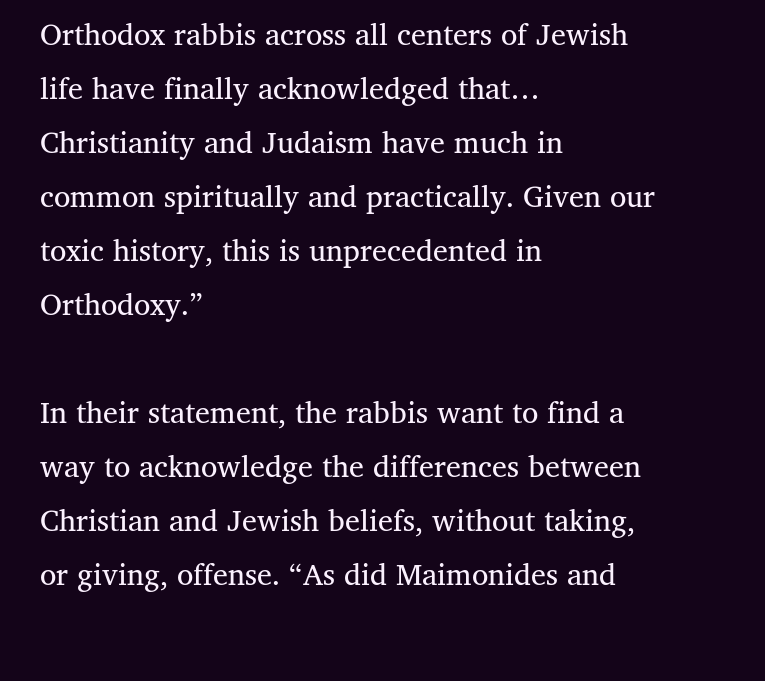Orthodox rabbis across all centers of Jewish life have finally acknowledged that…  Christianity and Judaism have much in common spiritually and practically. Given our toxic history, this is unprecedented in Orthodoxy.”

In their statement, the rabbis want to find a way to acknowledge the differences between Christian and Jewish beliefs, without taking, or giving, offense. “As did Maimonides and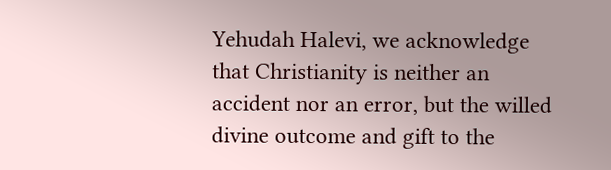Yehudah Halevi, we acknowledge that Christianity is neither an accident nor an error, but the willed divine outcome and gift to the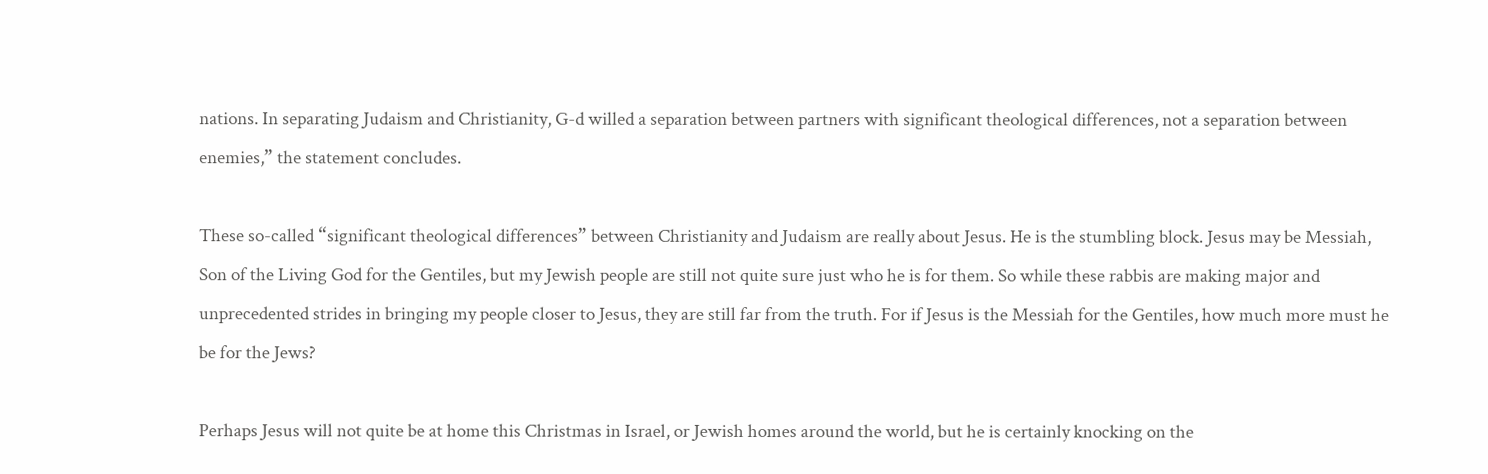nations. In separating Judaism and Christianity, G-d willed a separation between partners with significant theological differences, not a separation between enemies,” the statement concludes.

These so-called “significant theological differences” between Christianity and Judaism are really about Jesus. He is the stumbling block. Jesus may be Messiah, Son of the Living God for the Gentiles, but my Jewish people are still not quite sure just who he is for them. So while these rabbis are making major and unprecedented strides in bringing my people closer to Jesus, they are still far from the truth. For if Jesus is the Messiah for the Gentiles, how much more must he be for the Jews?

Perhaps Jesus will not quite be at home this Christmas in Israel, or Jewish homes around the world, but he is certainly knocking on the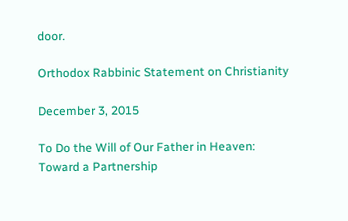door.

Orthodox Rabbinic Statement on Christianity

December 3, 2015

To Do the Will of Our Father in Heaven:
Toward a Partnership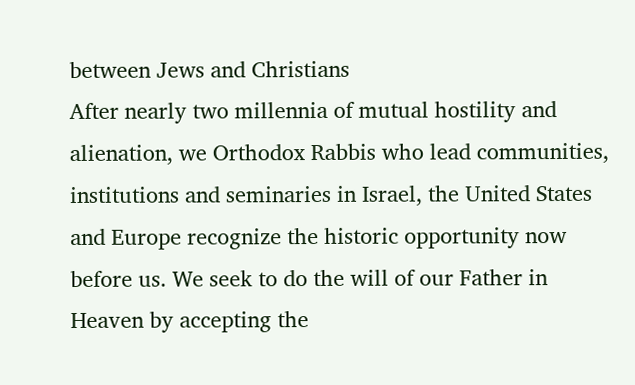between Jews and Christians
After nearly two millennia of mutual hostility and alienation, we Orthodox Rabbis who lead communities, institutions and seminaries in Israel, the United States and Europe recognize the historic opportunity now before us. We seek to do the will of our Father in Heaven by accepting the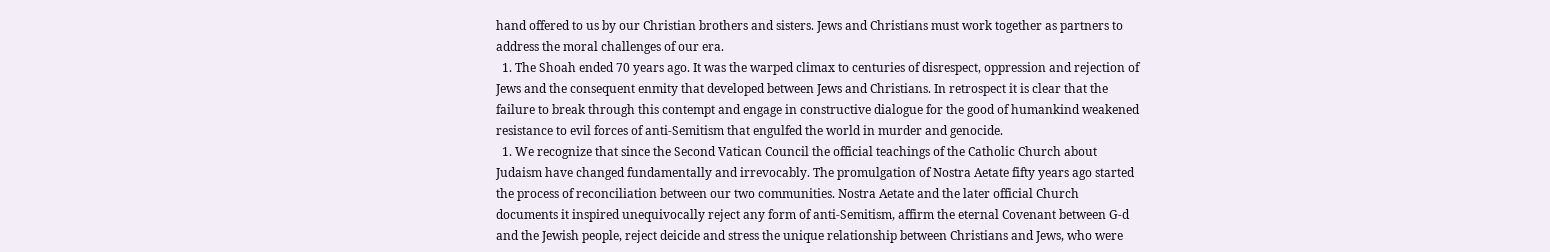hand offered to us by our Christian brothers and sisters. Jews and Christians must work together as partners to address the moral challenges of our era.
  1. The Shoah ended 70 years ago. It was the warped climax to centuries of disrespect, oppression and rejection of Jews and the consequent enmity that developed between Jews and Christians. In retrospect it is clear that the failure to break through this contempt and engage in constructive dialogue for the good of humankind weakened resistance to evil forces of anti-Semitism that engulfed the world in murder and genocide.
  1. We recognize that since the Second Vatican Council the official teachings of the Catholic Church about Judaism have changed fundamentally and irrevocably. The promulgation of Nostra Aetate fifty years ago started the process of reconciliation between our two communities. Nostra Aetate and the later official Church documents it inspired unequivocally reject any form of anti-Semitism, affirm the eternal Covenant between G-d and the Jewish people, reject deicide and stress the unique relationship between Christians and Jews, who were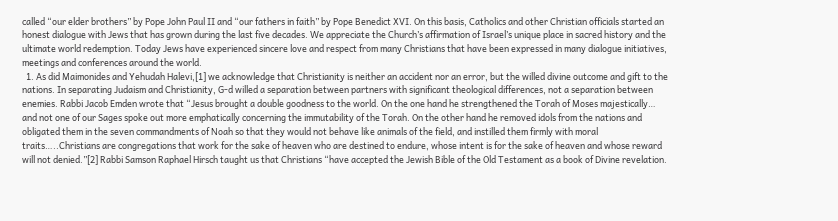called “our elder brothers” by Pope John Paul II and “our fathers in faith” by Pope Benedict XVI. On this basis, Catholics and other Christian officials started an honest dialogue with Jews that has grown during the last five decades. We appreciate the Church’s affirmation of Israel’s unique place in sacred history and the ultimate world redemption. Today Jews have experienced sincere love and respect from many Christians that have been expressed in many dialogue initiatives, meetings and conferences around the world.
  1. As did Maimonides and Yehudah Halevi,[1] we acknowledge that Christianity is neither an accident nor an error, but the willed divine outcome and gift to the nations. In separating Judaism and Christianity, G-d willed a separation between partners with significant theological differences, not a separation between enemies. Rabbi Jacob Emden wrote that “Jesus brought a double goodness to the world. On the one hand he strengthened the Torah of Moses majestically… and not one of our Sages spoke out more emphatically concerning the immutability of the Torah. On the other hand he removed idols from the nations and obligated them in the seven commandments of Noah so that they would not behave like animals of the field, and instilled them firmly with moral traits…..Christians are congregations that work for the sake of heaven who are destined to endure, whose intent is for the sake of heaven and whose reward will not denied.”[2] Rabbi Samson Raphael Hirsch taught us that Christians “have accepted the Jewish Bible of the Old Testament as a book of Divine revelation.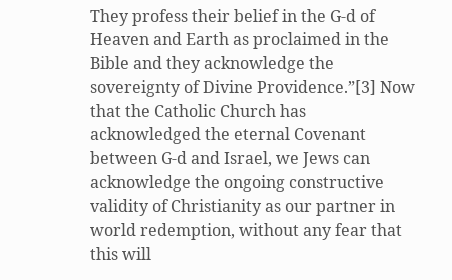They profess their belief in the G-d of Heaven and Earth as proclaimed in the Bible and they acknowledge the sovereignty of Divine Providence.”[3] Now that the Catholic Church has acknowledged the eternal Covenant between G-d and Israel, we Jews can acknowledge the ongoing constructive validity of Christianity as our partner in world redemption, without any fear that this will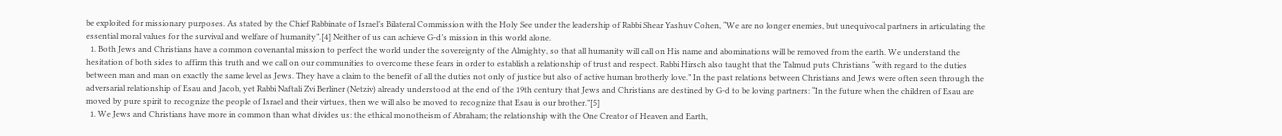be exploited for missionary purposes. As stated by the Chief Rabbinate of Israel’s Bilateral Commission with the Holy See under the leadership of Rabbi Shear Yashuv Cohen, “We are no longer enemies, but unequivocal partners in articulating the essential moral values for the survival and welfare of humanity”.[4] Neither of us can achieve G-d’s mission in this world alone.
  1. Both Jews and Christians have a common covenantal mission to perfect the world under the sovereignty of the Almighty, so that all humanity will call on His name and abominations will be removed from the earth. We understand the hesitation of both sides to affirm this truth and we call on our communities to overcome these fears in order to establish a relationship of trust and respect. Rabbi Hirsch also taught that the Talmud puts Christians “with regard to the duties between man and man on exactly the same level as Jews. They have a claim to the benefit of all the duties not only of justice but also of active human brotherly love.” In the past relations between Christians and Jews were often seen through the adversarial relationship of Esau and Jacob, yet Rabbi Naftali Zvi Berliner (Netziv) already understood at the end of the 19th century that Jews and Christians are destined by G-d to be loving partners: “In the future when the children of Esau are moved by pure spirit to recognize the people of Israel and their virtues, then we will also be moved to recognize that Esau is our brother.”[5]
  1. We Jews and Christians have more in common than what divides us: the ethical monotheism of Abraham; the relationship with the One Creator of Heaven and Earth,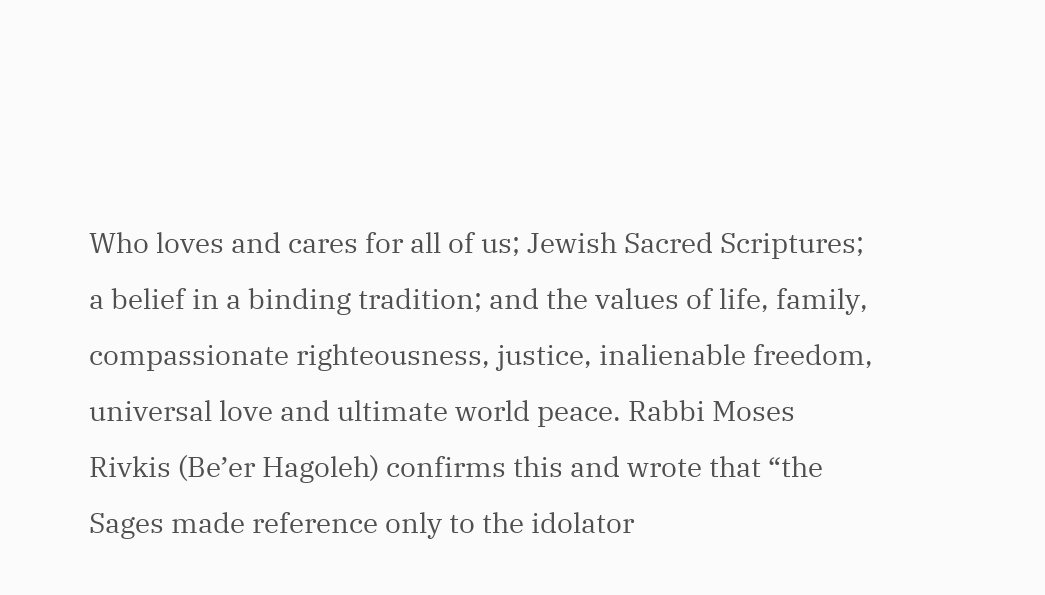Who loves and cares for all of us; Jewish Sacred Scriptures; a belief in a binding tradition; and the values of life, family, compassionate righteousness, justice, inalienable freedom, universal love and ultimate world peace. Rabbi Moses Rivkis (Be’er Hagoleh) confirms this and wrote that “the Sages made reference only to the idolator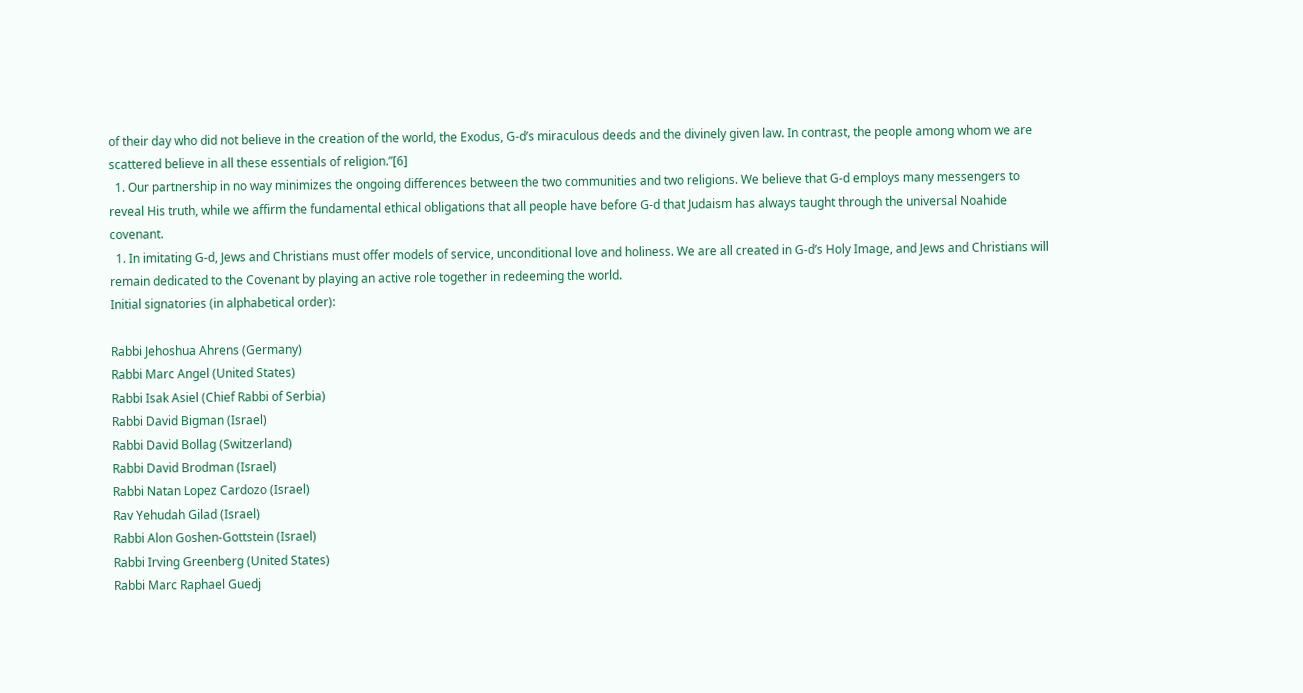of their day who did not believe in the creation of the world, the Exodus, G-d’s miraculous deeds and the divinely given law. In contrast, the people among whom we are scattered believe in all these essentials of religion.”[6]
  1. Our partnership in no way minimizes the ongoing differences between the two communities and two religions. We believe that G-d employs many messengers to reveal His truth, while we affirm the fundamental ethical obligations that all people have before G-d that Judaism has always taught through the universal Noahide covenant.
  1. In imitating G-d, Jews and Christians must offer models of service, unconditional love and holiness. We are all created in G-d’s Holy Image, and Jews and Christians will remain dedicated to the Covenant by playing an active role together in redeeming the world.
Initial signatories (in alphabetical order):

Rabbi Jehoshua Ahrens (Germany)
Rabbi Marc Angel (United States)
Rabbi Isak Asiel (Chief Rabbi of Serbia)
Rabbi David Bigman (Israel)
Rabbi David Bollag (Switzerland)
Rabbi David Brodman (Israel)
Rabbi Natan Lopez Cardozo (Israel)
Rav Yehudah Gilad (Israel)
Rabbi Alon Goshen-Gottstein (Israel)
Rabbi Irving Greenberg (United States)
Rabbi Marc Raphael Guedj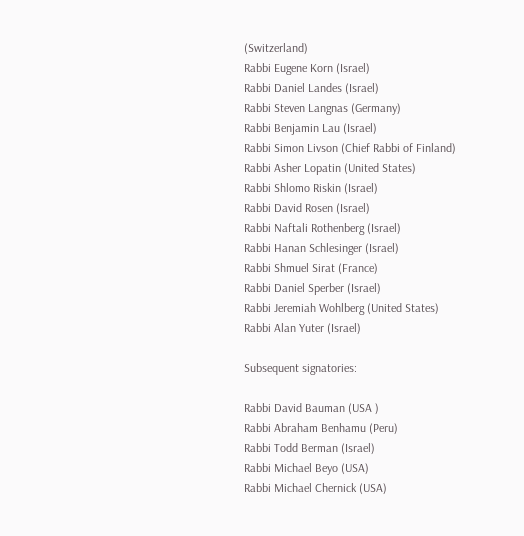(Switzerland)
Rabbi Eugene Korn (Israel)
Rabbi Daniel Landes (Israel)
Rabbi Steven Langnas (Germany)
Rabbi Benjamin Lau (Israel)
Rabbi Simon Livson (Chief Rabbi of Finland)
Rabbi Asher Lopatin (United States)
Rabbi Shlomo Riskin (Israel)
Rabbi David Rosen (Israel)
Rabbi Naftali Rothenberg (Israel)
Rabbi Hanan Schlesinger (Israel)
Rabbi Shmuel Sirat (France)
Rabbi Daniel Sperber (Israel)
Rabbi Jeremiah Wohlberg (United States)
Rabbi Alan Yuter (Israel)

Subsequent signatories:

Rabbi David Bauman (USA )
Rabbi Abraham Benhamu (Peru)
Rabbi Todd Berman (Israel)
Rabbi Michael Beyo (USA)
Rabbi Michael Chernick (USA)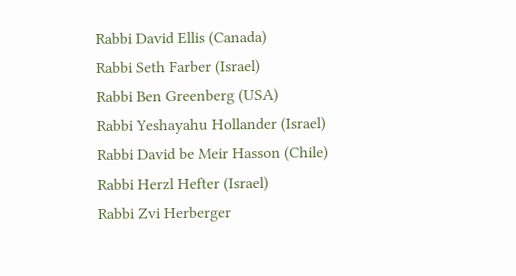Rabbi David Ellis (Canada)
Rabbi Seth Farber (Israel)
Rabbi Ben Greenberg (USA)
Rabbi Yeshayahu Hollander (Israel)
Rabbi David be Meir Hasson (Chile)
Rabbi Herzl Hefter (Israel)
Rabbi Zvi Herberger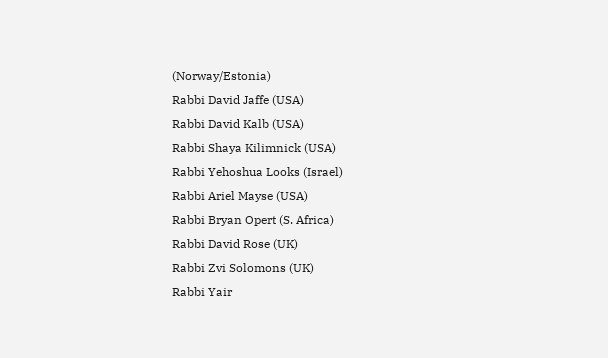(Norway/Estonia)
Rabbi David Jaffe (USA)
Rabbi David Kalb (USA)
Rabbi Shaya Kilimnick (USA)
Rabbi Yehoshua Looks (Israel)
Rabbi Ariel Mayse (USA)
Rabbi Bryan Opert (S. Africa)
Rabbi David Rose (UK)
Rabbi Zvi Solomons (UK)
Rabbi Yair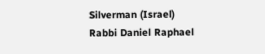Silverman (Israel)
Rabbi Daniel Raphael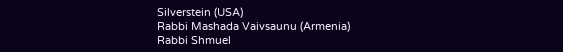Silverstein (USA)
Rabbi Mashada Vaivsaunu (Armenia)
Rabbi Shmuel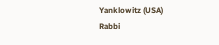Yanklowitz (USA)
Rabbi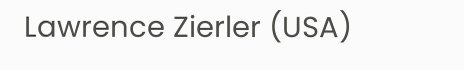Lawrence Zierler (USA)